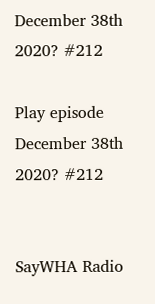December 38th 2020? #212

Play episode
December 38th 2020? #212


SayWHA Radio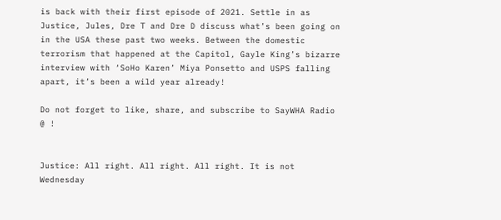is back with their first episode of 2021. Settle in as Justice, Jules, Dre T and Dre D discuss what’s been going on in the USA these past two weeks. Between the domestic terrorism that happened at the Capitol, Gayle King’s bizarre interview with ‘SoHo Karen’ Miya Ponsetto and USPS falling apart, it’s been a wild year already!

Do not forget to like, share, and subscribe to SayWHA Radio @ !


Justice: All right. All right. All right. It is not Wednesday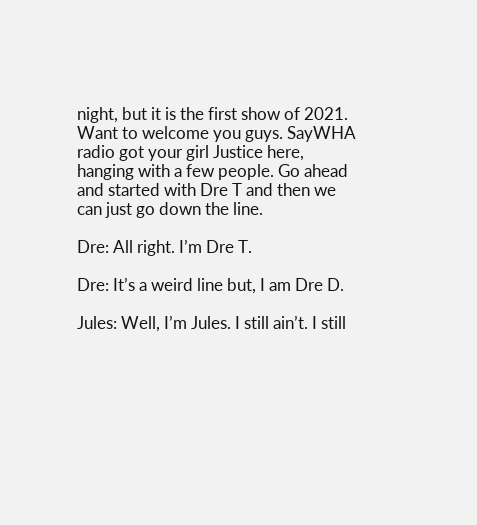night, but it is the first show of 2021. Want to welcome you guys. SayWHA radio got your girl Justice here, hanging with a few people. Go ahead and started with Dre T and then we can just go down the line.

Dre: All right. I’m Dre T.

Dre: It’s a weird line but, I am Dre D.

Jules: Well, I’m Jules. I still ain’t. I still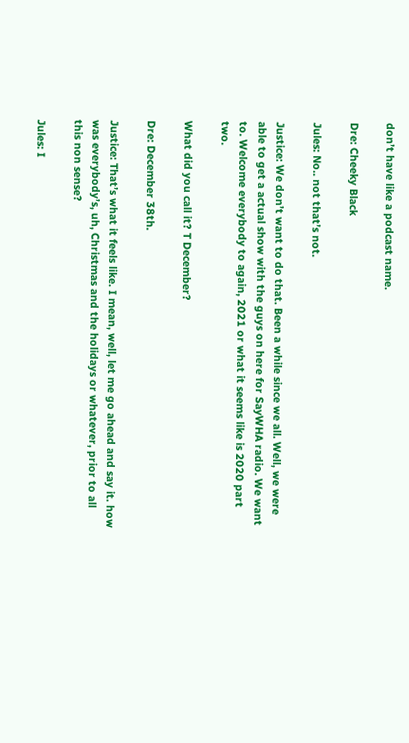don’t have like a podcast name.

Dre: Cheeky Black

Jules: No.. not that’s not.

Justice: We don’t want to do that. Been a while since we all. Well, we were able to get a actual show with the guys on here for SayWHA radio. We want to. Welcome everybody to again, 2021 or what it seems like is 2020 part two.

What did you call it? T December?

Dre: December 38th.

Justice: That’s what it feels like. I mean, well, let me go ahead and say it. how was everybody’s, uh, Christmas and the holidays or whatever, prior to all this non sense?

Jules: I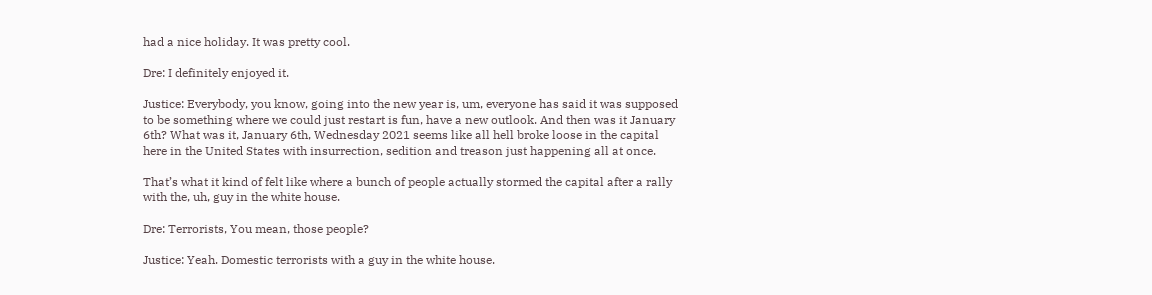had a nice holiday. It was pretty cool.

Dre: I definitely enjoyed it.

Justice: Everybody, you know, going into the new year is, um, everyone has said it was supposed to be something where we could just restart is fun, have a new outlook. And then was it January 6th? What was it, January 6th, Wednesday 2021 seems like all hell broke loose in the capital here in the United States with insurrection, sedition and treason just happening all at once.

That’s what it kind of felt like where a bunch of people actually stormed the capital after a rally with the, uh, guy in the white house.

Dre: Terrorists, You mean, those people?

Justice: Yeah. Domestic terrorists with a guy in the white house.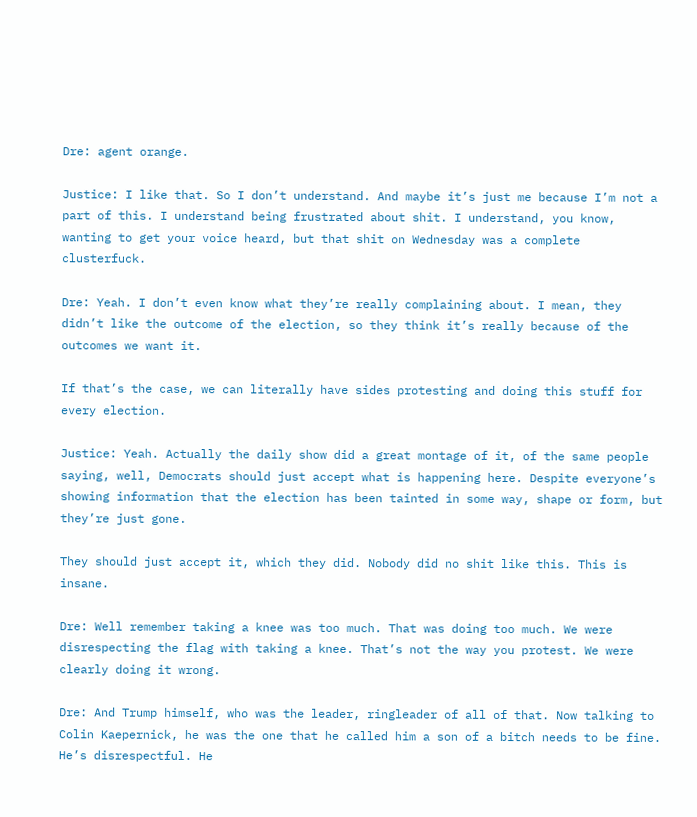Dre: agent orange.

Justice: I like that. So I don’t understand. And maybe it’s just me because I’m not a part of this. I understand being frustrated about shit. I understand, you know, wanting to get your voice heard, but that shit on Wednesday was a complete clusterfuck.

Dre: Yeah. I don’t even know what they’re really complaining about. I mean, they didn’t like the outcome of the election, so they think it’s really because of the outcomes we want it.

If that’s the case, we can literally have sides protesting and doing this stuff for every election.

Justice: Yeah. Actually the daily show did a great montage of it, of the same people saying, well, Democrats should just accept what is happening here. Despite everyone’s showing information that the election has been tainted in some way, shape or form, but they’re just gone.

They should just accept it, which they did. Nobody did no shit like this. This is insane.

Dre: Well remember taking a knee was too much. That was doing too much. We were disrespecting the flag with taking a knee. That’s not the way you protest. We were clearly doing it wrong.

Dre: And Trump himself, who was the leader, ringleader of all of that. Now talking to Colin Kaepernick, he was the one that he called him a son of a bitch needs to be fine. He’s disrespectful. He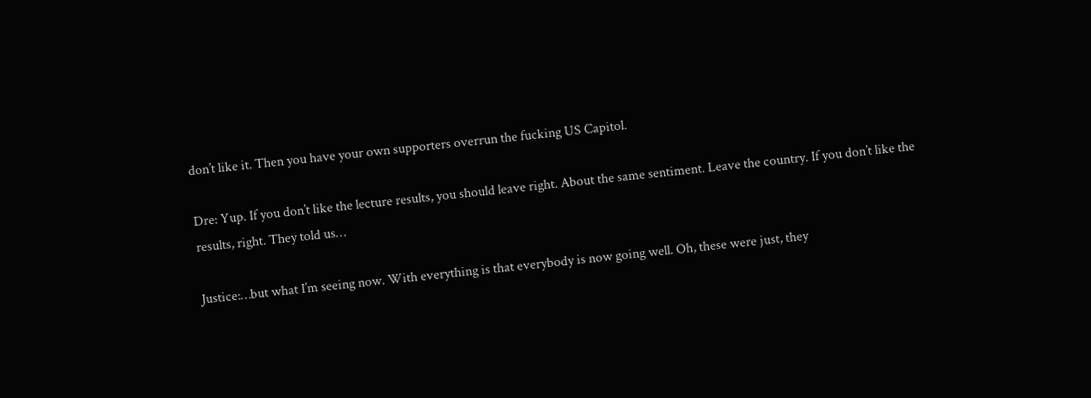don’t like it. Then you have your own supporters overrun the fucking US Capitol.

Dre: Yup. If you don’t like the lecture results, you should leave right. About the same sentiment. Leave the country. If you don’t like the results, right. They told us…

Justice:…but what I’m seeing now. With everything is that everybody is now going well. Oh, these were just, they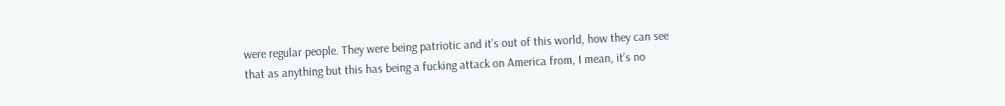were regular people. They were being patriotic and it’s out of this world, how they can see that as anything but this has being a fucking attack on America from, I mean, it’s no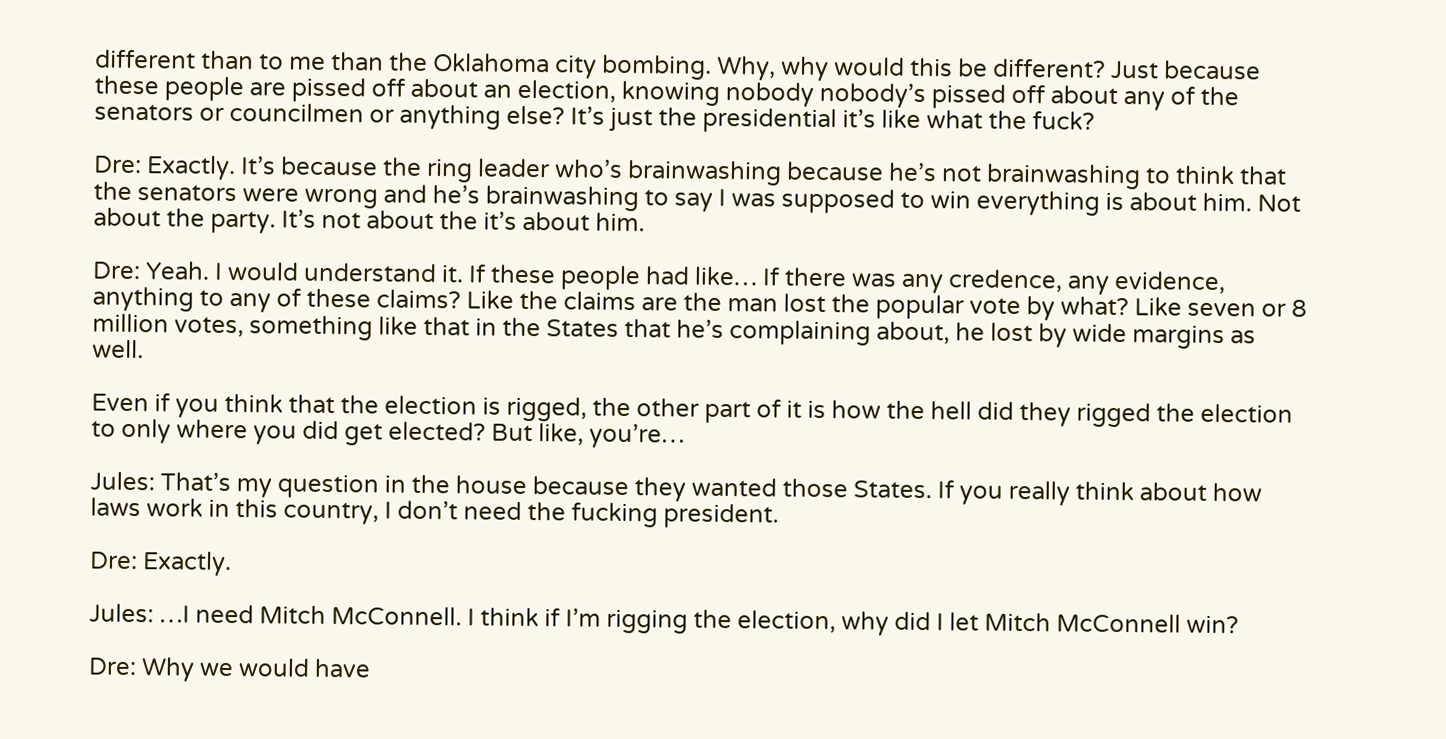different than to me than the Oklahoma city bombing. Why, why would this be different? Just because these people are pissed off about an election, knowing nobody nobody’s pissed off about any of the senators or councilmen or anything else? It’s just the presidential it’s like what the fuck?

Dre: Exactly. It’s because the ring leader who’s brainwashing because he’s not brainwashing to think that the senators were wrong and he’s brainwashing to say I was supposed to win everything is about him. Not about the party. It’s not about the it’s about him.

Dre: Yeah. I would understand it. If these people had like… If there was any credence, any evidence, anything to any of these claims? Like the claims are the man lost the popular vote by what? Like seven or 8 million votes, something like that in the States that he’s complaining about, he lost by wide margins as well.

Even if you think that the election is rigged, the other part of it is how the hell did they rigged the election to only where you did get elected? But like, you’re…

Jules: That’s my question in the house because they wanted those States. If you really think about how laws work in this country, I don’t need the fucking president.

Dre: Exactly.

Jules: …I need Mitch McConnell. I think if I’m rigging the election, why did I let Mitch McConnell win?

Dre: Why we would have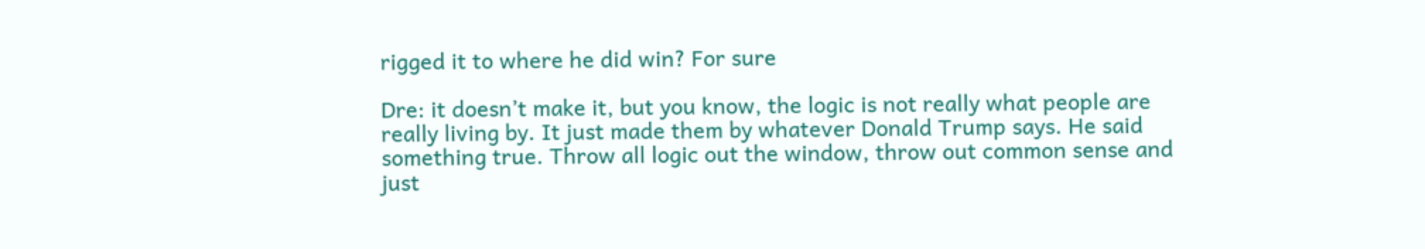rigged it to where he did win? For sure

Dre: it doesn’t make it, but you know, the logic is not really what people are really living by. It just made them by whatever Donald Trump says. He said something true. Throw all logic out the window, throw out common sense and just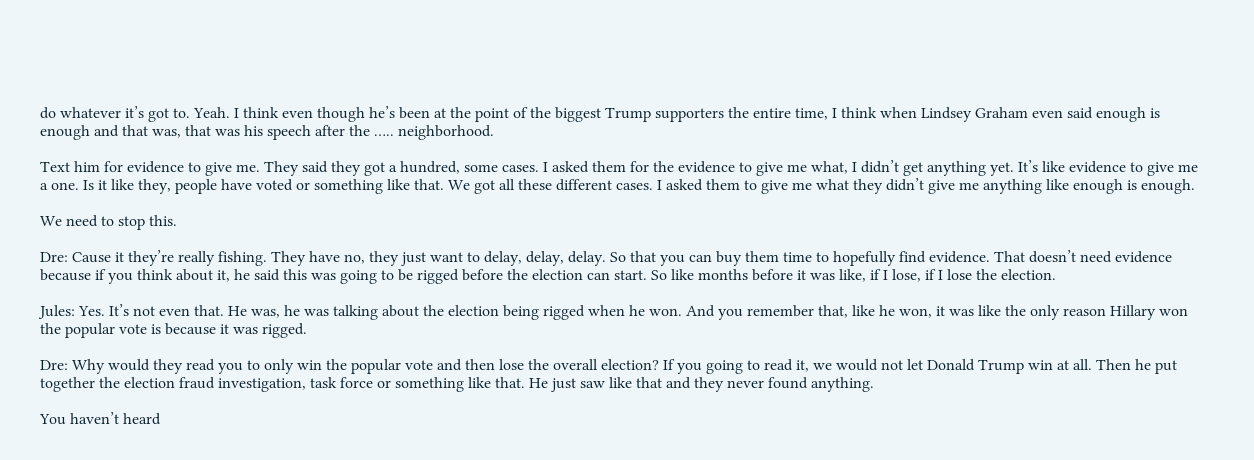do whatever it’s got to. Yeah. I think even though he’s been at the point of the biggest Trump supporters the entire time, I think when Lindsey Graham even said enough is enough and that was, that was his speech after the ….. neighborhood.

Text him for evidence to give me. They said they got a hundred, some cases. I asked them for the evidence to give me what, I didn’t get anything yet. It’s like evidence to give me a one. Is it like they, people have voted or something like that. We got all these different cases. I asked them to give me what they didn’t give me anything like enough is enough.

We need to stop this.

Dre: Cause it they’re really fishing. They have no, they just want to delay, delay, delay. So that you can buy them time to hopefully find evidence. That doesn’t need evidence because if you think about it, he said this was going to be rigged before the election can start. So like months before it was like, if I lose, if I lose the election.

Jules: Yes. It’s not even that. He was, he was talking about the election being rigged when he won. And you remember that, like he won, it was like the only reason Hillary won the popular vote is because it was rigged.

Dre: Why would they read you to only win the popular vote and then lose the overall election? If you going to read it, we would not let Donald Trump win at all. Then he put together the election fraud investigation, task force or something like that. He just saw like that and they never found anything.

You haven’t heard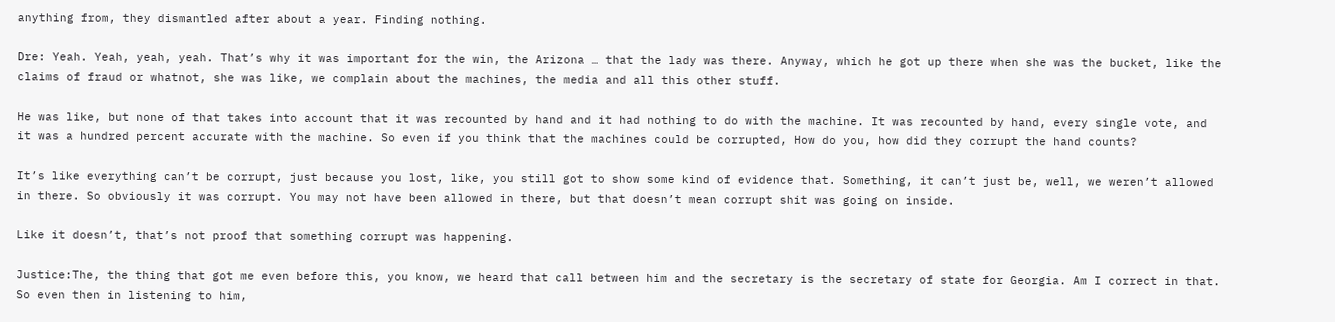anything from, they dismantled after about a year. Finding nothing.

Dre: Yeah. Yeah, yeah, yeah. That’s why it was important for the win, the Arizona … that the lady was there. Anyway, which he got up there when she was the bucket, like the claims of fraud or whatnot, she was like, we complain about the machines, the media and all this other stuff.

He was like, but none of that takes into account that it was recounted by hand and it had nothing to do with the machine. It was recounted by hand, every single vote, and it was a hundred percent accurate with the machine. So even if you think that the machines could be corrupted, How do you, how did they corrupt the hand counts?

It’s like everything can’t be corrupt, just because you lost, like, you still got to show some kind of evidence that. Something, it can’t just be, well, we weren’t allowed in there. So obviously it was corrupt. You may not have been allowed in there, but that doesn’t mean corrupt shit was going on inside.

Like it doesn’t, that’s not proof that something corrupt was happening.

Justice:The, the thing that got me even before this, you know, we heard that call between him and the secretary is the secretary of state for Georgia. Am I correct in that. So even then in listening to him,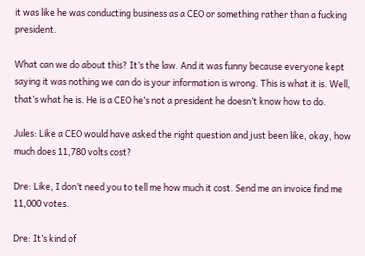it was like he was conducting business as a CEO or something rather than a fucking president.

What can we do about this? It’s the law. And it was funny because everyone kept saying it was nothing we can do is your information is wrong. This is what it is. Well, that’s what he is. He is a CEO he’s not a president he doesn’t know how to do.

Jules: Like a CEO would have asked the right question and just been like, okay, how much does 11,780 volts cost?

Dre: Like, I don’t need you to tell me how much it cost. Send me an invoice find me 11,000 votes.

Dre: It’s kind of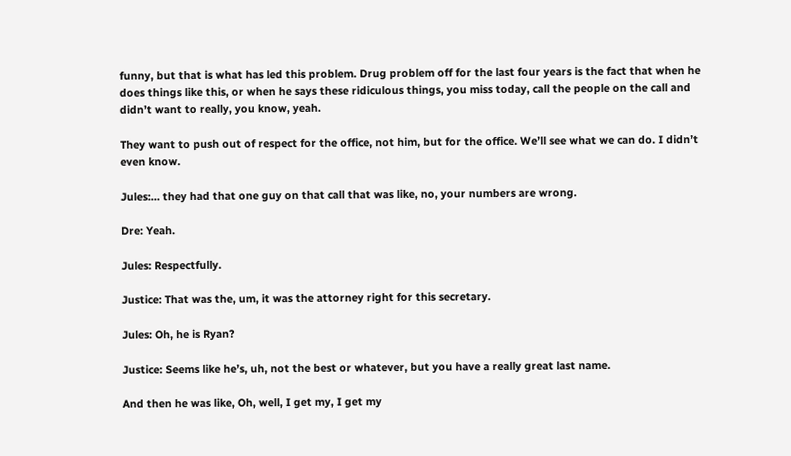funny, but that is what has led this problem. Drug problem off for the last four years is the fact that when he does things like this, or when he says these ridiculous things, you miss today, call the people on the call and didn’t want to really, you know, yeah.

They want to push out of respect for the office, not him, but for the office. We’ll see what we can do. I didn’t even know.

Jules:… they had that one guy on that call that was like, no, your numbers are wrong.

Dre: Yeah.

Jules: Respectfully.

Justice: That was the, um, it was the attorney right for this secretary.

Jules: Oh, he is Ryan?

Justice: Seems like he’s, uh, not the best or whatever, but you have a really great last name.

And then he was like, Oh, well, I get my, I get my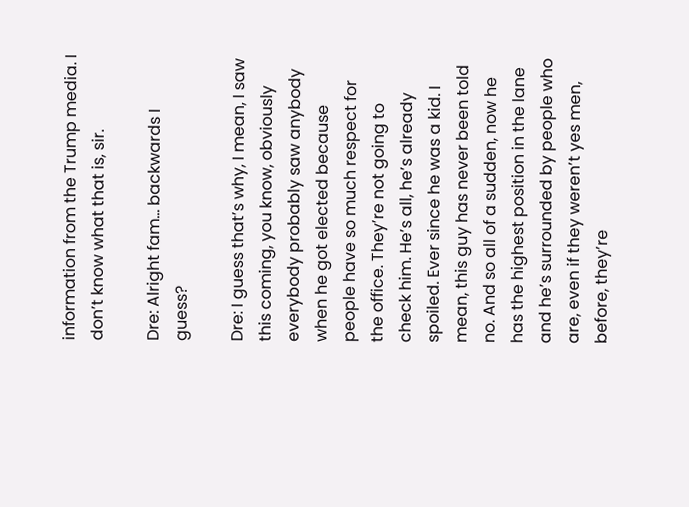information from the Trump media. I don’t know what that is, sir.

Dre: Alright fam… backwards I guess?

Dre: I guess that’s why, I mean, I saw this coming, you know, obviously everybody probably saw anybody when he got elected because people have so much respect for the office. They’re not going to check him. He’s all, he’s already spoiled. Ever since he was a kid. I mean, this guy has never been told no. And so all of a sudden, now he has the highest position in the lane and he’s surrounded by people who are, even if they weren’t yes men, before, they’re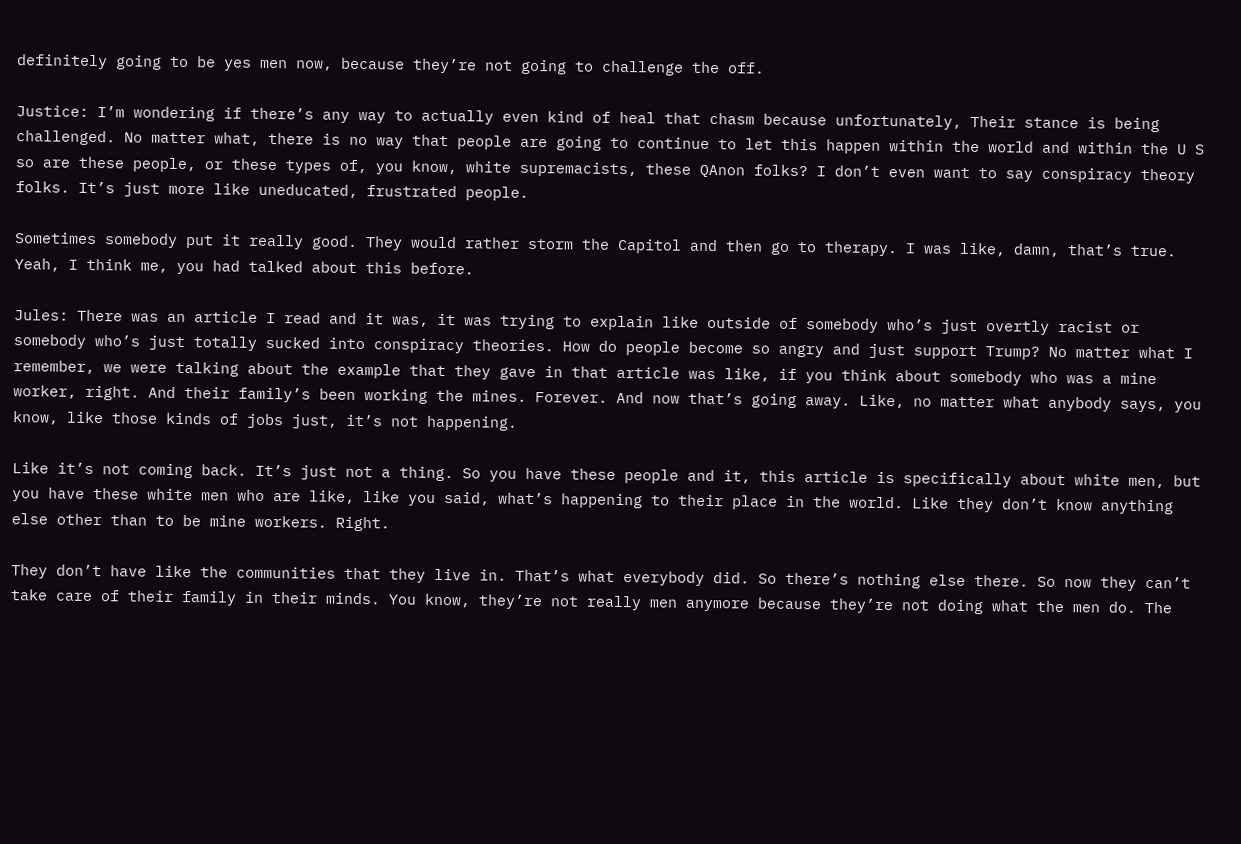definitely going to be yes men now, because they’re not going to challenge the off.

Justice: I’m wondering if there’s any way to actually even kind of heal that chasm because unfortunately, Their stance is being challenged. No matter what, there is no way that people are going to continue to let this happen within the world and within the U S so are these people, or these types of, you know, white supremacists, these QAnon folks? I don’t even want to say conspiracy theory folks. It’s just more like uneducated, frustrated people.

Sometimes somebody put it really good. They would rather storm the Capitol and then go to therapy. I was like, damn, that’s true. Yeah, I think me, you had talked about this before.

Jules: There was an article I read and it was, it was trying to explain like outside of somebody who’s just overtly racist or somebody who’s just totally sucked into conspiracy theories. How do people become so angry and just support Trump? No matter what I remember, we were talking about the example that they gave in that article was like, if you think about somebody who was a mine worker, right. And their family’s been working the mines. Forever. And now that’s going away. Like, no matter what anybody says, you know, like those kinds of jobs just, it’s not happening.

Like it’s not coming back. It’s just not a thing. So you have these people and it, this article is specifically about white men, but you have these white men who are like, like you said, what’s happening to their place in the world. Like they don’t know anything else other than to be mine workers. Right.

They don’t have like the communities that they live in. That’s what everybody did. So there’s nothing else there. So now they can’t take care of their family in their minds. You know, they’re not really men anymore because they’re not doing what the men do. The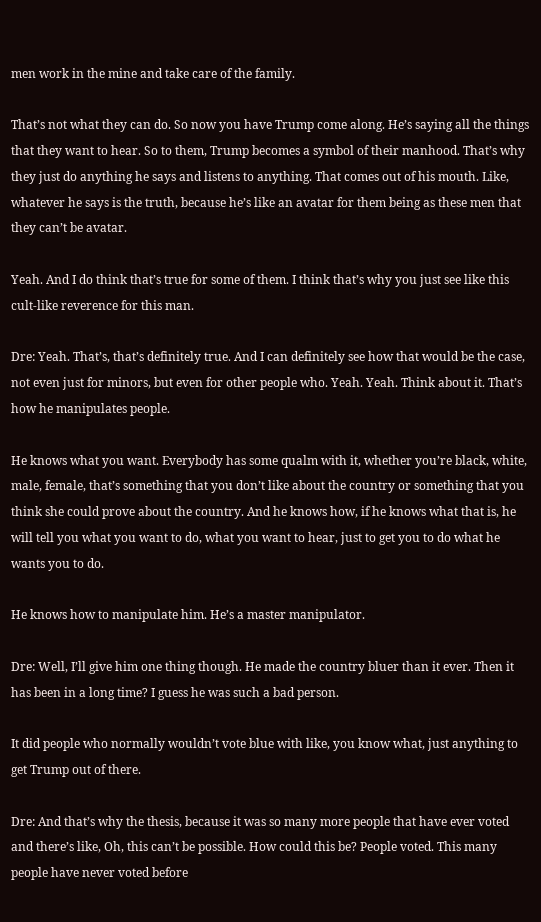men work in the mine and take care of the family.

That’s not what they can do. So now you have Trump come along. He’s saying all the things that they want to hear. So to them, Trump becomes a symbol of their manhood. That’s why they just do anything he says and listens to anything. That comes out of his mouth. Like, whatever he says is the truth, because he’s like an avatar for them being as these men that they can’t be avatar.

Yeah. And I do think that’s true for some of them. I think that’s why you just see like this cult-like reverence for this man.

Dre: Yeah. That’s, that’s definitely true. And I can definitely see how that would be the case, not even just for minors, but even for other people who. Yeah. Yeah. Think about it. That’s how he manipulates people.

He knows what you want. Everybody has some qualm with it, whether you’re black, white, male, female, that’s something that you don’t like about the country or something that you think she could prove about the country. And he knows how, if he knows what that is, he will tell you what you want to do, what you want to hear, just to get you to do what he wants you to do.

He knows how to manipulate him. He’s a master manipulator.

Dre: Well, I’ll give him one thing though. He made the country bluer than it ever. Then it has been in a long time? I guess he was such a bad person.

It did people who normally wouldn’t vote blue with like, you know what, just anything to get Trump out of there.

Dre: And that’s why the thesis, because it was so many more people that have ever voted and there’s like, Oh, this can’t be possible. How could this be? People voted. This many people have never voted before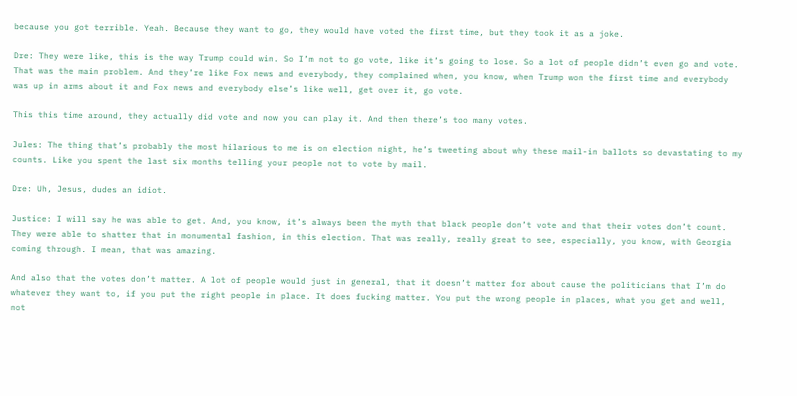because you got terrible. Yeah. Because they want to go, they would have voted the first time, but they took it as a joke.

Dre: They were like, this is the way Trump could win. So I’m not to go vote, like it’s going to lose. So a lot of people didn’t even go and vote. That was the main problem. And they’re like Fox news and everybody, they complained when, you know, when Trump won the first time and everybody was up in arms about it and Fox news and everybody else’s like well, get over it, go vote.

This this time around, they actually did vote and now you can play it. And then there’s too many votes.

Jules: The thing that’s probably the most hilarious to me is on election night, he’s tweeting about why these mail-in ballots so devastating to my counts. Like you spent the last six months telling your people not to vote by mail.

Dre: Uh, Jesus, dudes an idiot.

Justice: I will say he was able to get. And, you know, it’s always been the myth that black people don’t vote and that their votes don’t count. They were able to shatter that in monumental fashion, in this election. That was really, really great to see, especially, you know, with Georgia coming through. I mean, that was amazing.

And also that the votes don’t matter. A lot of people would just in general, that it doesn’t matter for about cause the politicians that I’m do whatever they want to, if you put the right people in place. It does fucking matter. You put the wrong people in places, what you get and well, not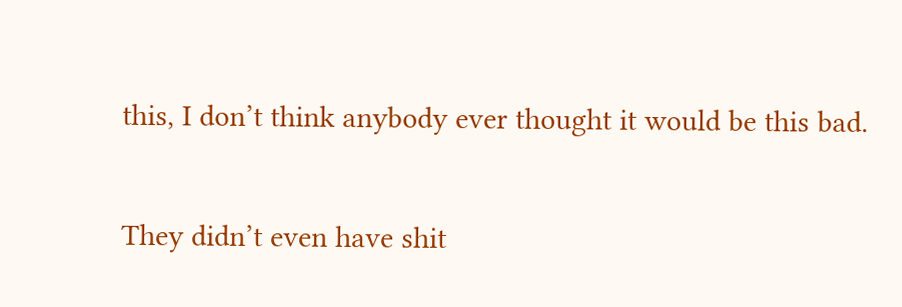this, I don’t think anybody ever thought it would be this bad.

They didn’t even have shit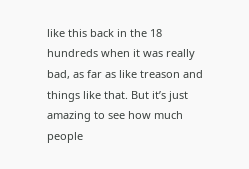like this back in the 18 hundreds when it was really bad, as far as like treason and things like that. But it’s just amazing to see how much people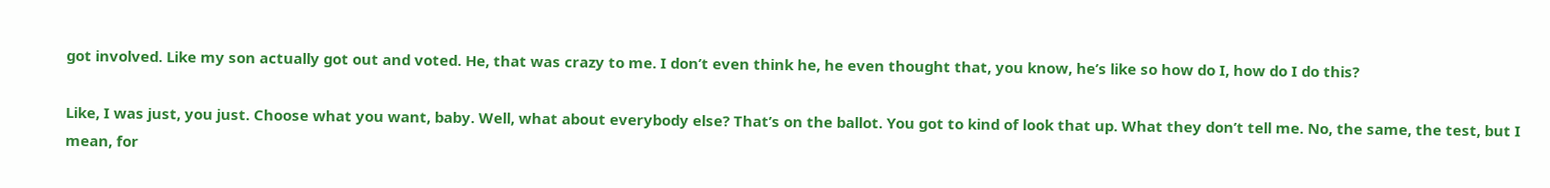got involved. Like my son actually got out and voted. He, that was crazy to me. I don’t even think he, he even thought that, you know, he’s like so how do I, how do I do this?

Like, I was just, you just. Choose what you want, baby. Well, what about everybody else? That’s on the ballot. You got to kind of look that up. What they don’t tell me. No, the same, the test, but I mean, for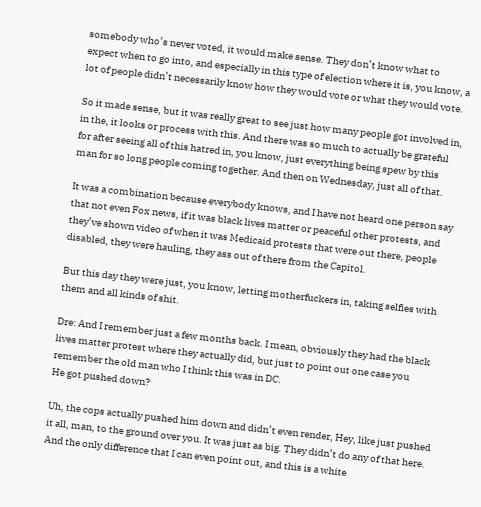somebody who’s never voted, it would make sense. They don’t know what to expect when to go into, and especially in this type of election where it is, you know, a lot of people didn’t necessarily know how they would vote or what they would vote.

So it made sense, but it was really great to see just how many people got involved in, in the, it looks or process with this. And there was so much to actually be grateful for after seeing all of this hatred in, you know, just everything being spew by this man for so long people coming together. And then on Wednesday, just all of that.

It was a combination because everybody knows, and I have not heard one person say that not even Fox news, if it was black lives matter or peaceful other protests, and they’ve shown video of when it was Medicaid protests that were out there, people disabled, they were hauling, they ass out of there from the Capitol.

But this day they were just, you know, letting motherfuckers in, taking selfies with them and all kinds of shit.

Dre: And I remember just a few months back. I mean, obviously they had the black lives matter protest where they actually did, but just to point out one case you remember the old man who I think this was in DC.
He got pushed down?

Uh, the cops actually pushed him down and didn’t even render, Hey, like just pushed it all, man, to the ground over you. It was just as big. They didn’t do any of that here. And the only difference that I can even point out, and this is a white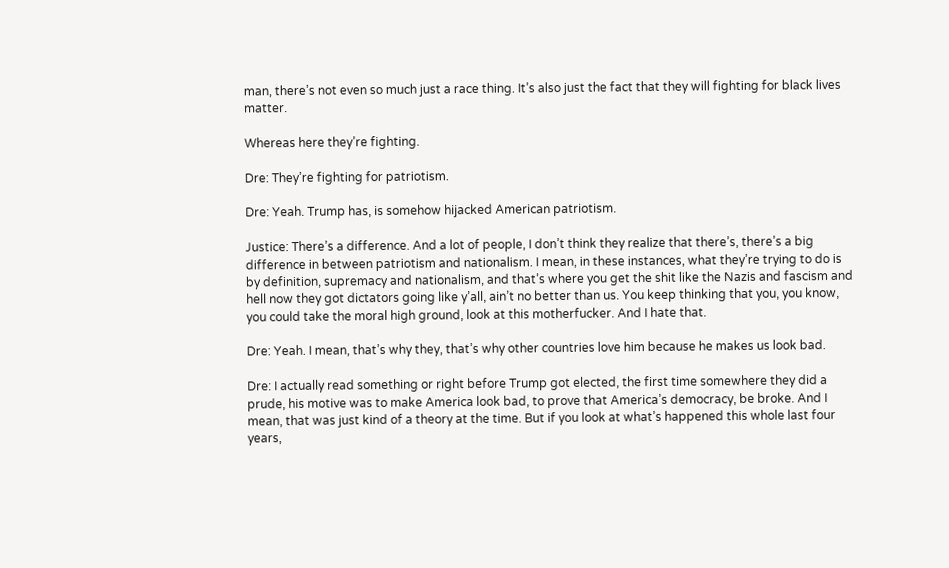man, there’s not even so much just a race thing. It’s also just the fact that they will fighting for black lives matter.

Whereas here they’re fighting.

Dre: They’re fighting for patriotism.

Dre: Yeah. Trump has, is somehow hijacked American patriotism.

Justice: There’s a difference. And a lot of people, I don’t think they realize that there’s, there’s a big difference in between patriotism and nationalism. I mean, in these instances, what they’re trying to do is by definition, supremacy and nationalism, and that’s where you get the shit like the Nazis and fascism and hell now they got dictators going like y’all, ain’t no better than us. You keep thinking that you, you know, you could take the moral high ground, look at this motherfucker. And I hate that.

Dre: Yeah. I mean, that’s why they, that’s why other countries love him because he makes us look bad.

Dre: I actually read something or right before Trump got elected, the first time somewhere they did a prude, his motive was to make America look bad, to prove that America’s democracy, be broke. And I mean, that was just kind of a theory at the time. But if you look at what’s happened this whole last four years,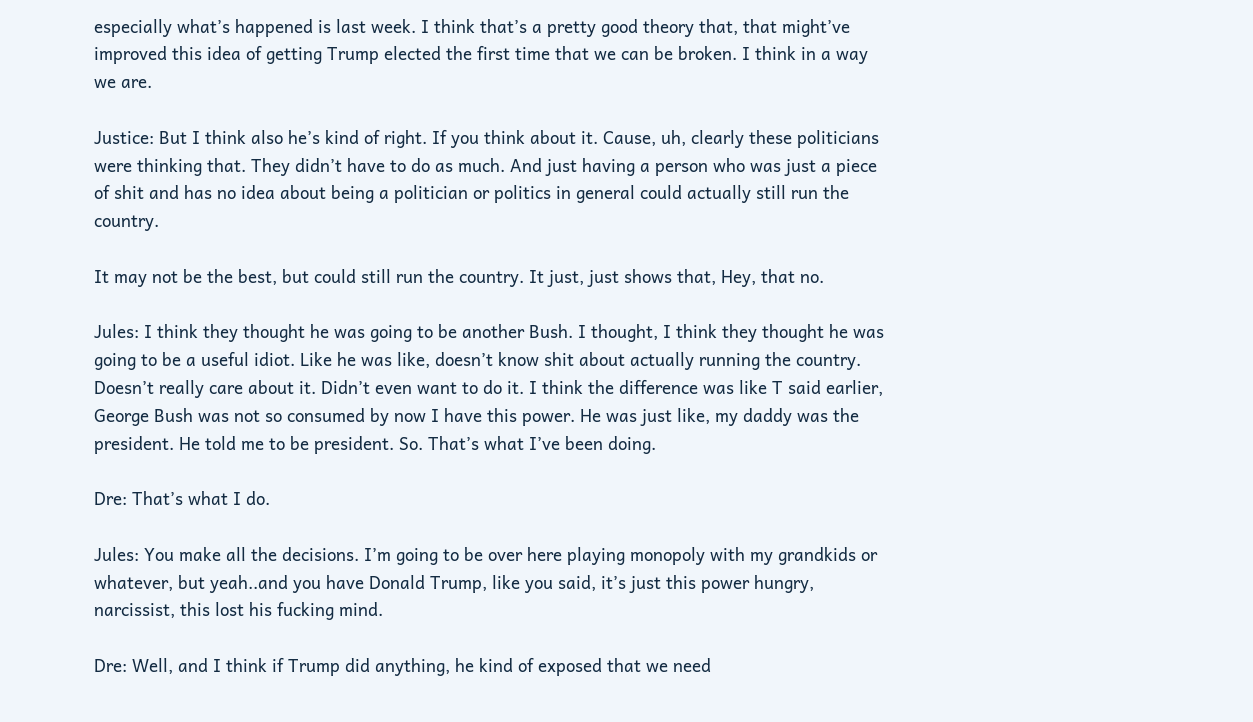especially what’s happened is last week. I think that’s a pretty good theory that, that might’ve improved this idea of getting Trump elected the first time that we can be broken. I think in a way we are.

Justice: But I think also he’s kind of right. If you think about it. Cause, uh, clearly these politicians were thinking that. They didn’t have to do as much. And just having a person who was just a piece of shit and has no idea about being a politician or politics in general could actually still run the country.

It may not be the best, but could still run the country. It just, just shows that, Hey, that no.

Jules: I think they thought he was going to be another Bush. I thought, I think they thought he was going to be a useful idiot. Like he was like, doesn’t know shit about actually running the country. Doesn’t really care about it. Didn’t even want to do it. I think the difference was like T said earlier, George Bush was not so consumed by now I have this power. He was just like, my daddy was the president. He told me to be president. So. That’s what I’ve been doing.

Dre: That’s what I do.

Jules: You make all the decisions. I’m going to be over here playing monopoly with my grandkids or whatever, but yeah..and you have Donald Trump, like you said, it’s just this power hungry, narcissist, this lost his fucking mind.

Dre: Well, and I think if Trump did anything, he kind of exposed that we need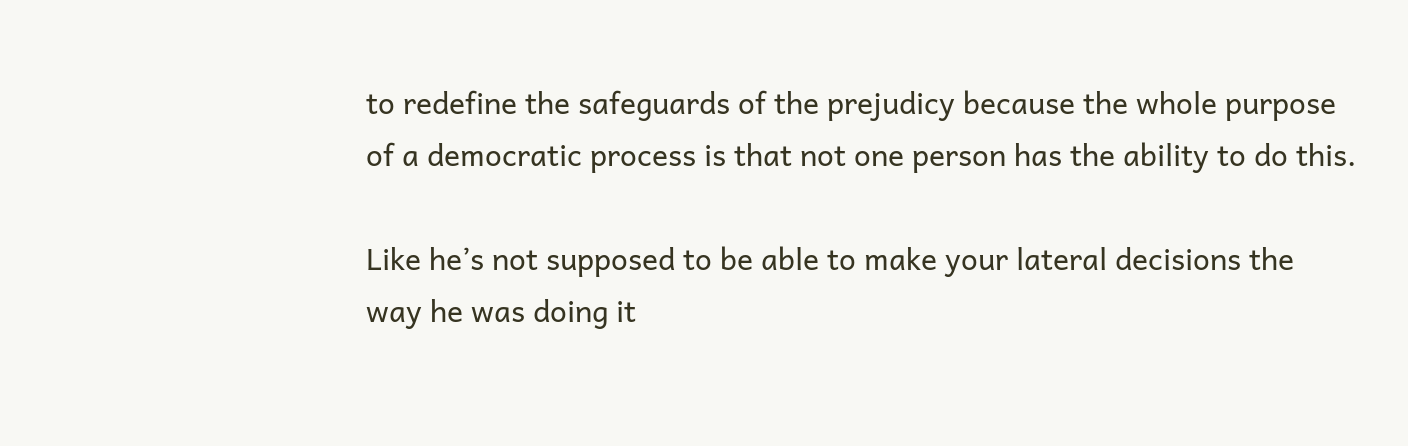to redefine the safeguards of the prejudicy because the whole purpose of a democratic process is that not one person has the ability to do this.

Like he’s not supposed to be able to make your lateral decisions the way he was doing it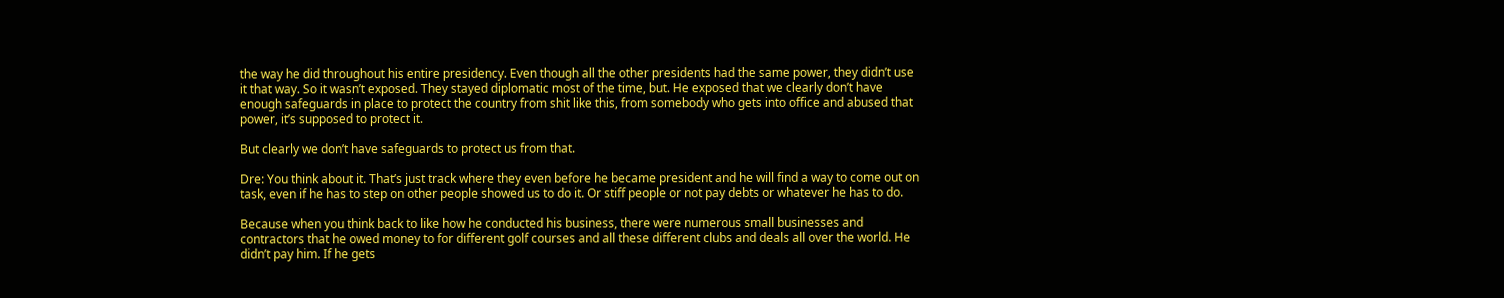the way he did throughout his entire presidency. Even though all the other presidents had the same power, they didn’t use it that way. So it wasn’t exposed. They stayed diplomatic most of the time, but. He exposed that we clearly don’t have enough safeguards in place to protect the country from shit like this, from somebody who gets into office and abused that power, it’s supposed to protect it.

But clearly we don’t have safeguards to protect us from that.

Dre: You think about it. That’s just track where they even before he became president and he will find a way to come out on task, even if he has to step on other people showed us to do it. Or stiff people or not pay debts or whatever he has to do.

Because when you think back to like how he conducted his business, there were numerous small businesses and contractors that he owed money to for different golf courses and all these different clubs and deals all over the world. He didn’t pay him. If he gets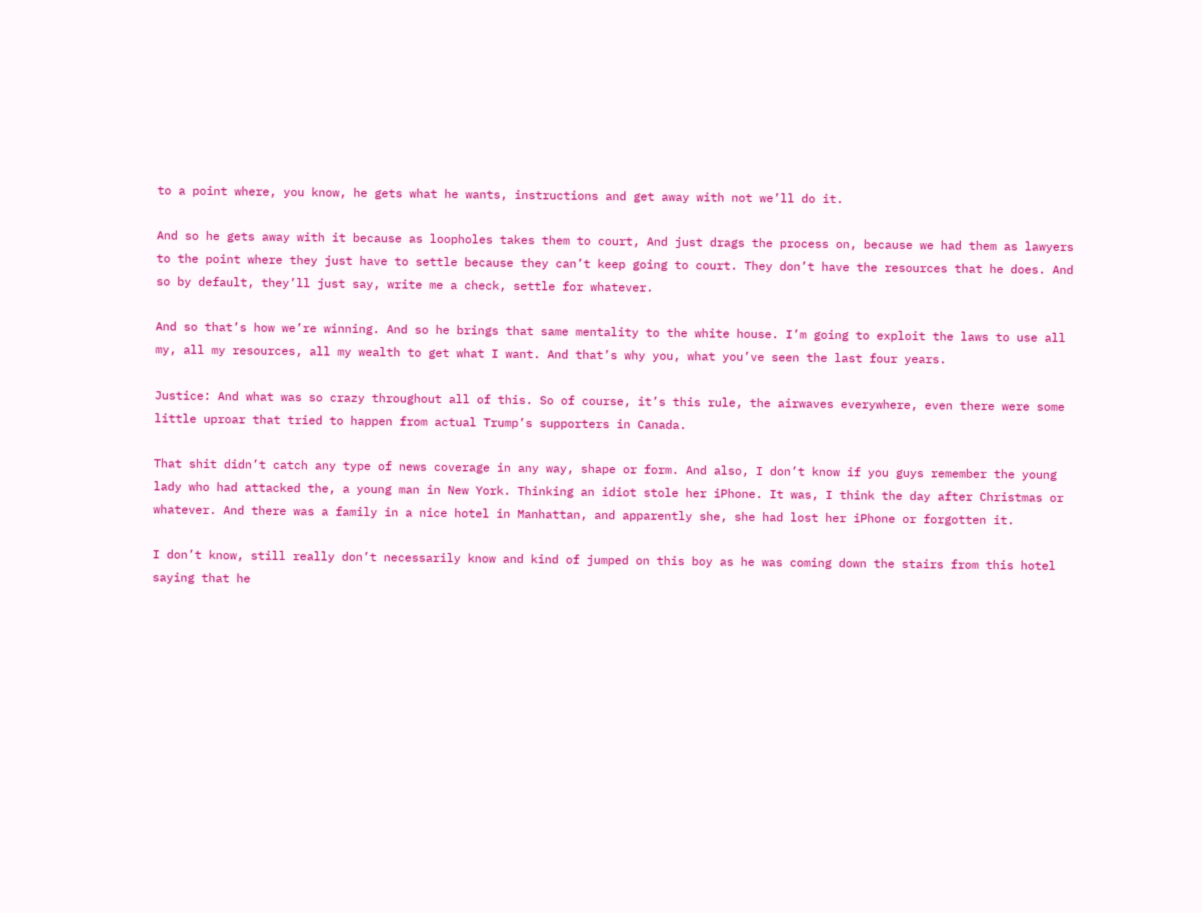to a point where, you know, he gets what he wants, instructions and get away with not we’ll do it.

And so he gets away with it because as loopholes takes them to court, And just drags the process on, because we had them as lawyers to the point where they just have to settle because they can’t keep going to court. They don’t have the resources that he does. And so by default, they’ll just say, write me a check, settle for whatever.

And so that’s how we’re winning. And so he brings that same mentality to the white house. I’m going to exploit the laws to use all my, all my resources, all my wealth to get what I want. And that’s why you, what you’ve seen the last four years.

Justice: And what was so crazy throughout all of this. So of course, it’s this rule, the airwaves everywhere, even there were some little uproar that tried to happen from actual Trump’s supporters in Canada.

That shit didn’t catch any type of news coverage in any way, shape or form. And also, I don’t know if you guys remember the young lady who had attacked the, a young man in New York. Thinking an idiot stole her iPhone. It was, I think the day after Christmas or whatever. And there was a family in a nice hotel in Manhattan, and apparently she, she had lost her iPhone or forgotten it.

I don’t know, still really don’t necessarily know and kind of jumped on this boy as he was coming down the stairs from this hotel saying that he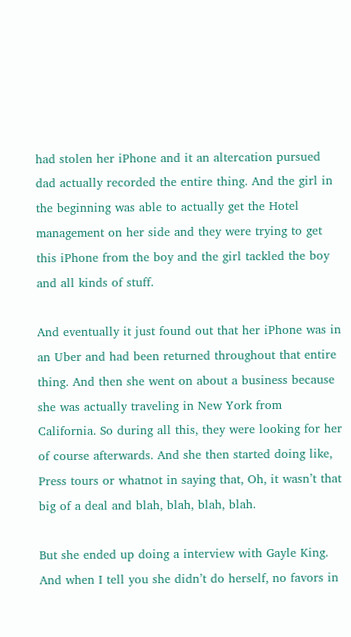had stolen her iPhone and it an altercation pursued dad actually recorded the entire thing. And the girl in the beginning was able to actually get the Hotel management on her side and they were trying to get this iPhone from the boy and the girl tackled the boy and all kinds of stuff.

And eventually it just found out that her iPhone was in an Uber and had been returned throughout that entire thing. And then she went on about a business because she was actually traveling in New York from California. So during all this, they were looking for her of course afterwards. And she then started doing like, Press tours or whatnot in saying that, Oh, it wasn’t that big of a deal and blah, blah, blah, blah.

But she ended up doing a interview with Gayle King. And when I tell you she didn’t do herself, no favors in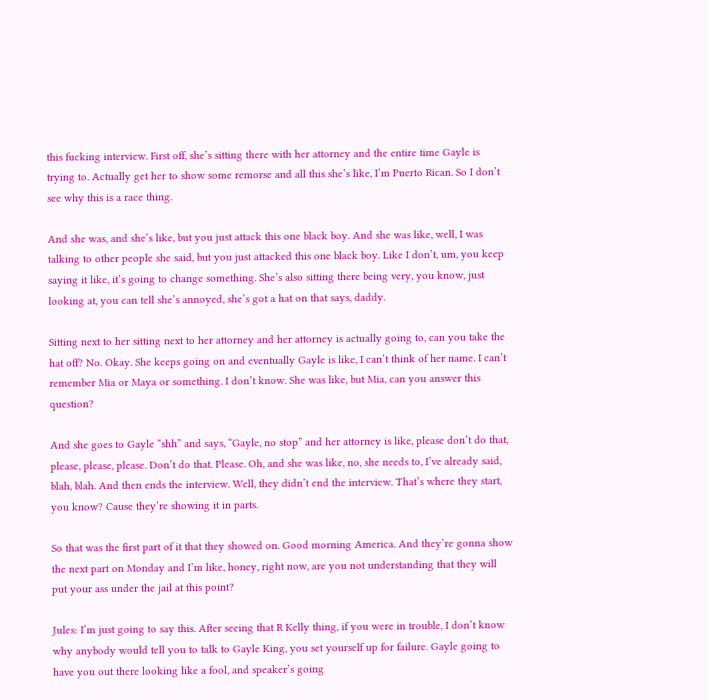this fucking interview. First off, she’s sitting there with her attorney and the entire time Gayle is trying to. Actually get her to show some remorse and all this she’s like, I’m Puerto Rican. So I don’t see why this is a race thing.

And she was, and she’s like, but you just attack this one black boy. And she was like, well, I was talking to other people she said, but you just attacked this one black boy. Like I don’t, um, you keep saying it like, it’s going to change something. She’s also sitting there being very, you know, just looking at, you can tell she’s annoyed, she’s got a hat on that says, daddy.

Sitting next to her sitting next to her attorney and her attorney is actually going to, can you take the hat off? No. Okay. She keeps going on and eventually Gayle is like, I can’t think of her name. I can’t remember Mia or Maya or something. I don’t know. She was like, but Mia, can you answer this question?

And she goes to Gayle “shh” and says, “Gayle, no stop” and her attorney is like, please don’t do that, please, please, please. Don’t do that. Please. Oh, and she was like, no, she needs to, I’ve already said, blah, blah. And then ends the interview. Well, they didn’t end the interview. That’s where they start, you know? Cause they’re showing it in parts.

So that was the first part of it that they showed on. Good morning America. And they’re gonna show the next part on Monday and I’m like, honey, right now, are you not understanding that they will put your ass under the jail at this point?

Jules: I’m just going to say this. After seeing that R Kelly thing, if you were in trouble, I don’t know why anybody would tell you to talk to Gayle King, you set yourself up for failure. Gayle going to have you out there looking like a fool, and speaker’s going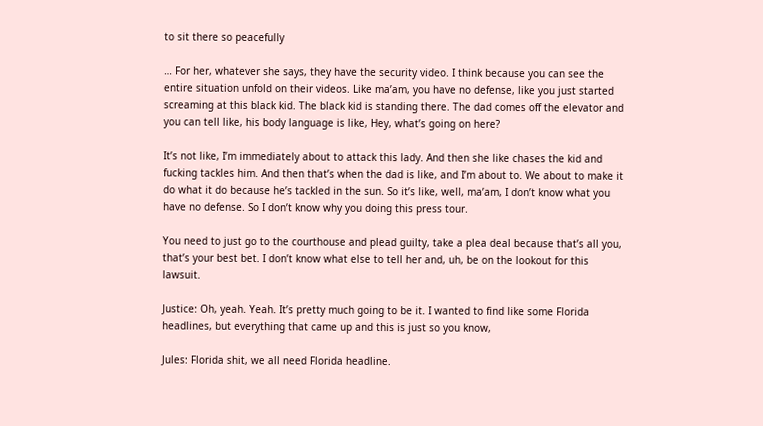to sit there so peacefully

… For her, whatever she says, they have the security video. I think because you can see the entire situation unfold on their videos. Like ma’am, you have no defense, like you just started screaming at this black kid. The black kid is standing there. The dad comes off the elevator and you can tell like, his body language is like, Hey, what’s going on here?

It’s not like, I’m immediately about to attack this lady. And then she like chases the kid and fucking tackles him. And then that’s when the dad is like, and I’m about to. We about to make it do what it do because he’s tackled in the sun. So it’s like, well, ma’am, I don’t know what you have no defense. So I don’t know why you doing this press tour.

You need to just go to the courthouse and plead guilty, take a plea deal because that’s all you, that’s your best bet. I don’t know what else to tell her and, uh, be on the lookout for this lawsuit.

Justice: Oh, yeah. Yeah. It’s pretty much going to be it. I wanted to find like some Florida headlines, but everything that came up and this is just so you know,

Jules: Florida shit, we all need Florida headline.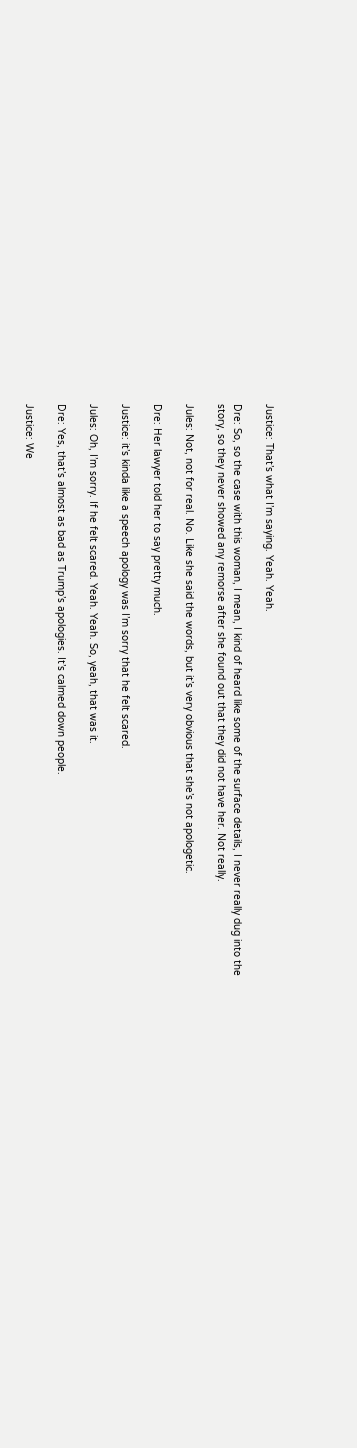Justice: That’s what I’m saying. Yeah. Yeah.

Dre: So, so the case with this woman, I mean, I kind of heard like some of the surface details, I never really dug into the story, so they never showed any remorse after she found out that they did not have her. Not really.

Jules: Not, not for real. No. Like she said the words, but it’s very obvious that she’s not apologetic.

Dre: Her lawyer told her to say pretty much.

Justice: it’s kinda like a speech apology was I’m sorry that he felt scared.

Jules: Oh, I’m sorry. If he felt scared. Yeah. Yeah. So, yeah, that was it.

Dre: Yes, that’s almost as bad as Trump’s apologies. It’s calmed down people.

Justice: We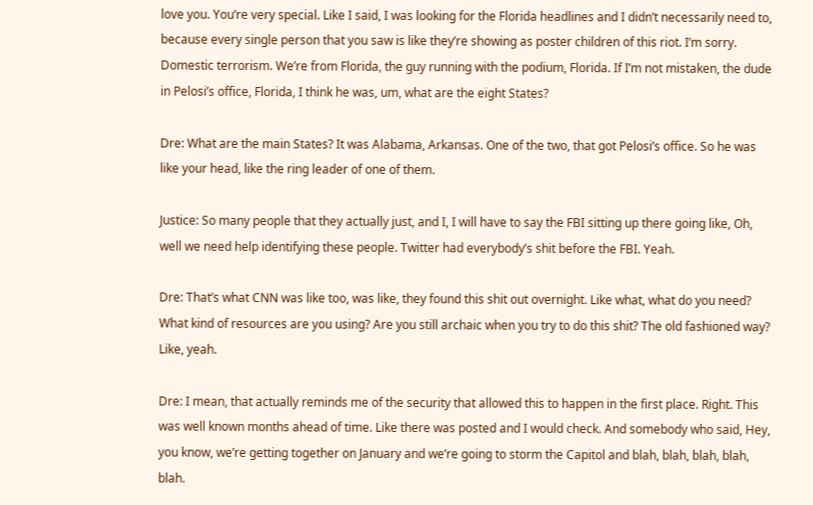love you. You’re very special. Like I said, I was looking for the Florida headlines and I didn’t necessarily need to, because every single person that you saw is like they’re showing as poster children of this riot. I’m sorry. Domestic terrorism. We’re from Florida, the guy running with the podium, Florida. If I’m not mistaken, the dude in Pelosi’s office, Florida, I think he was, um, what are the eight States?

Dre: What are the main States? It was Alabama, Arkansas. One of the two, that got Pelosi’s office. So he was like your head, like the ring leader of one of them.

Justice: So many people that they actually just, and I, I will have to say the FBI sitting up there going like, Oh, well we need help identifying these people. Twitter had everybody’s shit before the FBI. Yeah.

Dre: That’s what CNN was like too, was like, they found this shit out overnight. Like what, what do you need? What kind of resources are you using? Are you still archaic when you try to do this shit? The old fashioned way? Like, yeah.

Dre: I mean, that actually reminds me of the security that allowed this to happen in the first place. Right. This was well known months ahead of time. Like there was posted and I would check. And somebody who said, Hey, you know, we’re getting together on January and we’re going to storm the Capitol and blah, blah, blah, blah, blah.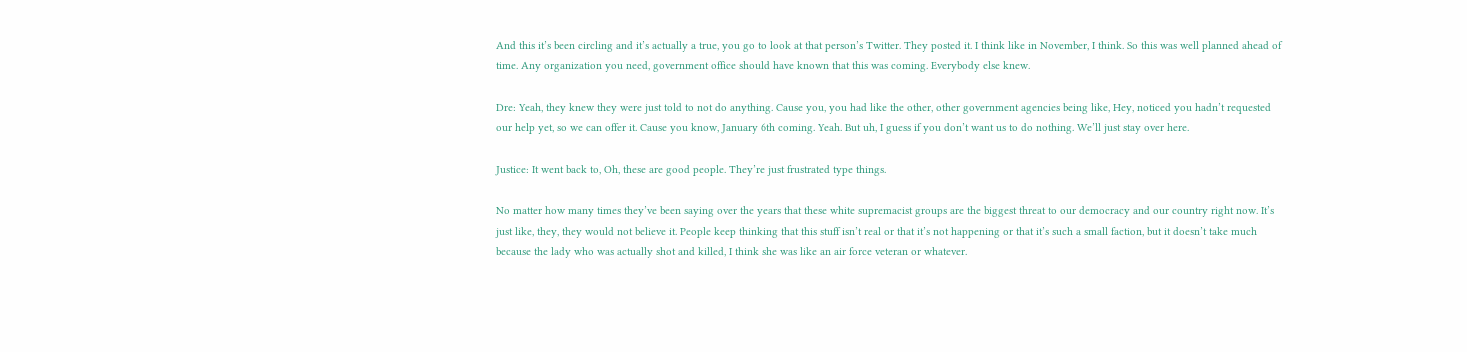And this it’s been circling and it’s actually a true, you go to look at that person’s Twitter. They posted it. I think like in November, I think. So this was well planned ahead of time. Any organization you need, government office should have known that this was coming. Everybody else knew.

Dre: Yeah, they knew they were just told to not do anything. Cause you, you had like the other, other government agencies being like, Hey, noticed you hadn’t requested our help yet, so we can offer it. Cause you know, January 6th coming. Yeah. But uh, I guess if you don’t want us to do nothing. We’ll just stay over here.

Justice: It went back to, Oh, these are good people. They’re just frustrated type things.

No matter how many times they’ve been saying over the years that these white supremacist groups are the biggest threat to our democracy and our country right now. It’s just like, they, they would not believe it. People keep thinking that this stuff isn’t real or that it’s not happening or that it’s such a small faction, but it doesn’t take much because the lady who was actually shot and killed, I think she was like an air force veteran or whatever.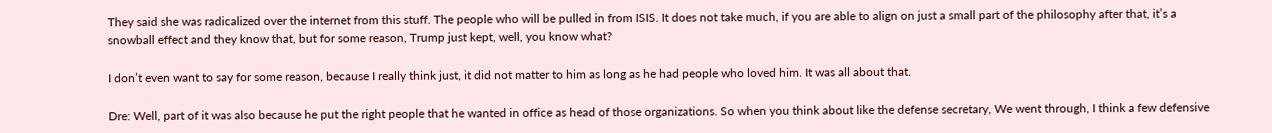They said she was radicalized over the internet from this stuff. The people who will be pulled in from ISIS. It does not take much, if you are able to align on just a small part of the philosophy after that, it’s a snowball effect and they know that, but for some reason, Trump just kept, well, you know what?

I don’t even want to say for some reason, because I really think just, it did not matter to him as long as he had people who loved him. It was all about that.

Dre: Well, part of it was also because he put the right people that he wanted in office as head of those organizations. So when you think about like the defense secretary, We went through, I think a few defensive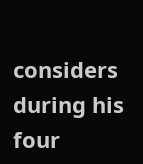considers during his four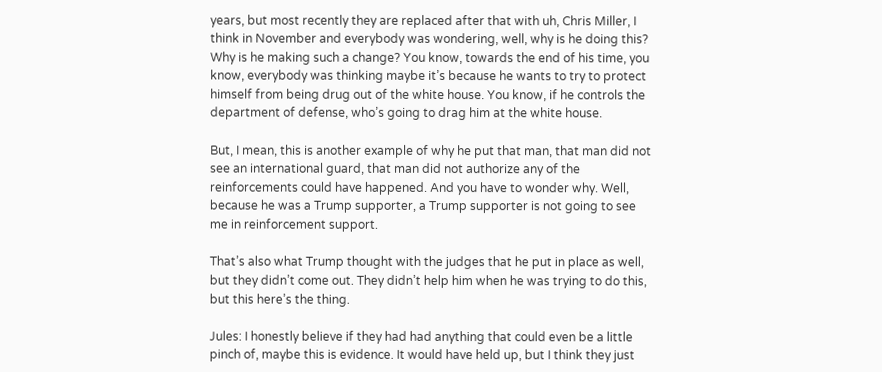years, but most recently they are replaced after that with uh, Chris Miller, I think in November and everybody was wondering, well, why is he doing this? Why is he making such a change? You know, towards the end of his time, you know, everybody was thinking maybe it’s because he wants to try to protect himself from being drug out of the white house. You know, if he controls the department of defense, who’s going to drag him at the white house.

But, I mean, this is another example of why he put that man, that man did not see an international guard, that man did not authorize any of the reinforcements could have happened. And you have to wonder why. Well, because he was a Trump supporter, a Trump supporter is not going to see me in reinforcement support.

That’s also what Trump thought with the judges that he put in place as well, but they didn’t come out. They didn’t help him when he was trying to do this, but this here’s the thing.

Jules: I honestly believe if they had had anything that could even be a little pinch of, maybe this is evidence. It would have held up, but I think they just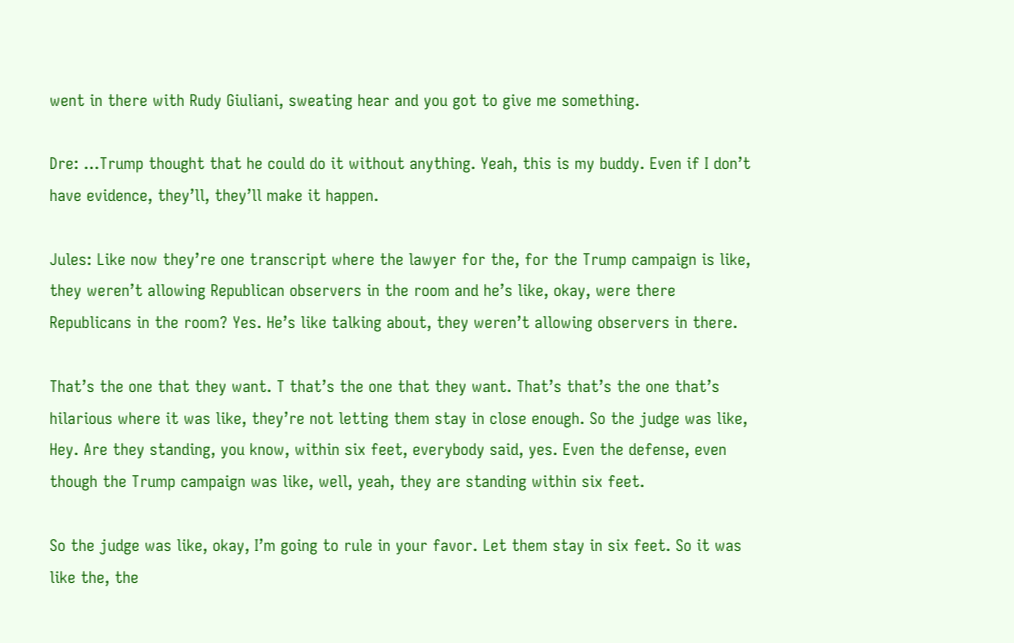went in there with Rudy Giuliani, sweating hear and you got to give me something.

Dre: …Trump thought that he could do it without anything. Yeah, this is my buddy. Even if I don’t have evidence, they’ll, they’ll make it happen.

Jules: Like now they’re one transcript where the lawyer for the, for the Trump campaign is like, they weren’t allowing Republican observers in the room and he’s like, okay, were there Republicans in the room? Yes. He’s like talking about, they weren’t allowing observers in there.

That’s the one that they want. T that’s the one that they want. That’s that’s the one that’s hilarious where it was like, they’re not letting them stay in close enough. So the judge was like, Hey. Are they standing, you know, within six feet, everybody said, yes. Even the defense, even though the Trump campaign was like, well, yeah, they are standing within six feet.

So the judge was like, okay, I’m going to rule in your favor. Let them stay in six feet. So it was like the, the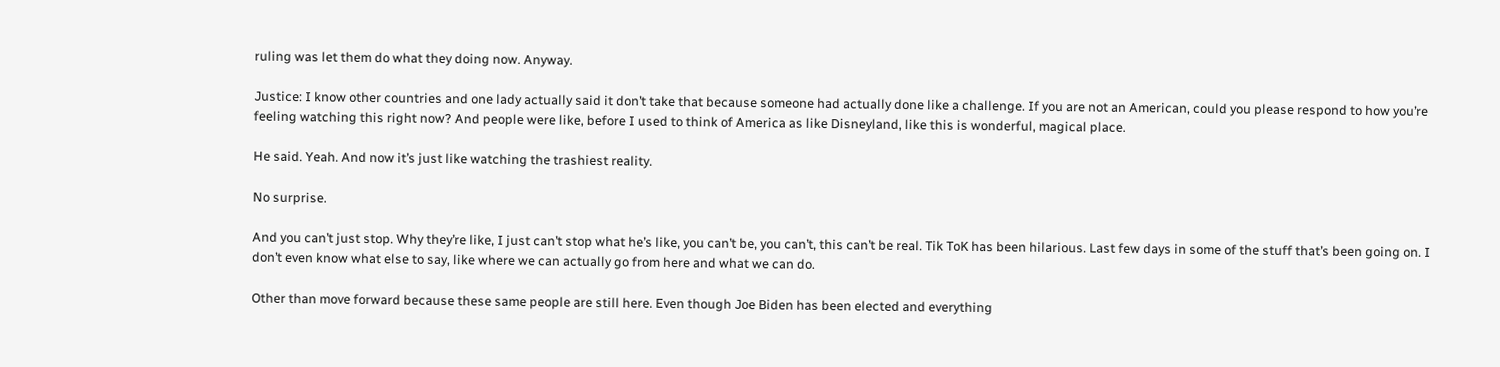ruling was let them do what they doing now. Anyway.

Justice: I know other countries and one lady actually said it don’t take that because someone had actually done like a challenge. If you are not an American, could you please respond to how you’re feeling watching this right now? And people were like, before I used to think of America as like Disneyland, like this is wonderful, magical place.

He said. Yeah. And now it’s just like watching the trashiest reality.

No surprise.

And you can’t just stop. Why they’re like, I just can’t stop what he’s like, you can’t be, you can’t, this can’t be real. Tik ToK has been hilarious. Last few days in some of the stuff that’s been going on. I don’t even know what else to say, like where we can actually go from here and what we can do.

Other than move forward because these same people are still here. Even though Joe Biden has been elected and everything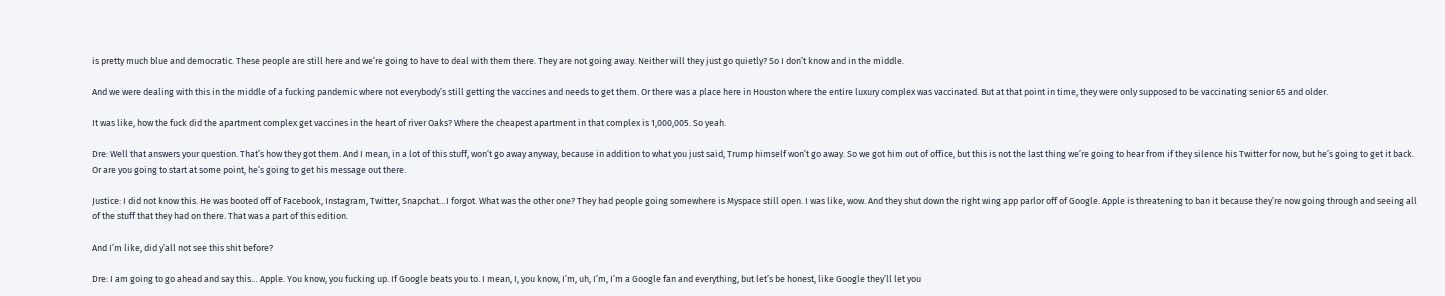is pretty much blue and democratic. These people are still here and we’re going to have to deal with them there. They are not going away. Neither will they just go quietly? So I don’t know and in the middle.

And we were dealing with this in the middle of a fucking pandemic where not everybody’s still getting the vaccines and needs to get them. Or there was a place here in Houston where the entire luxury complex was vaccinated. But at that point in time, they were only supposed to be vaccinating senior 65 and older.

It was like, how the fuck did the apartment complex get vaccines in the heart of river Oaks? Where the cheapest apartment in that complex is 1,000,005. So yeah.

Dre: Well that answers your question. That’s how they got them. And I mean, in a lot of this stuff, won’t go away anyway, because in addition to what you just said, Trump himself won’t go away. So we got him out of office, but this is not the last thing we’re going to hear from if they silence his Twitter for now, but he’s going to get it back. Or are you going to start at some point, he’s going to get his message out there.

Justice: I did not know this. He was booted off of Facebook, Instagram, Twitter, Snapchat…I forgot. What was the other one? They had people going somewhere is Myspace still open. I was like, wow. And they shut down the right wing app parlor off of Google. Apple is threatening to ban it because they’re now going through and seeing all of the stuff that they had on there. That was a part of this edition.

And I’m like, did y’all not see this shit before?

Dre: I am going to go ahead and say this… Apple. You know, you fucking up. If Google beats you to. I mean, I, you know, I’m, uh, I’m, I’m a Google fan and everything, but let’s be honest, like Google they’ll let you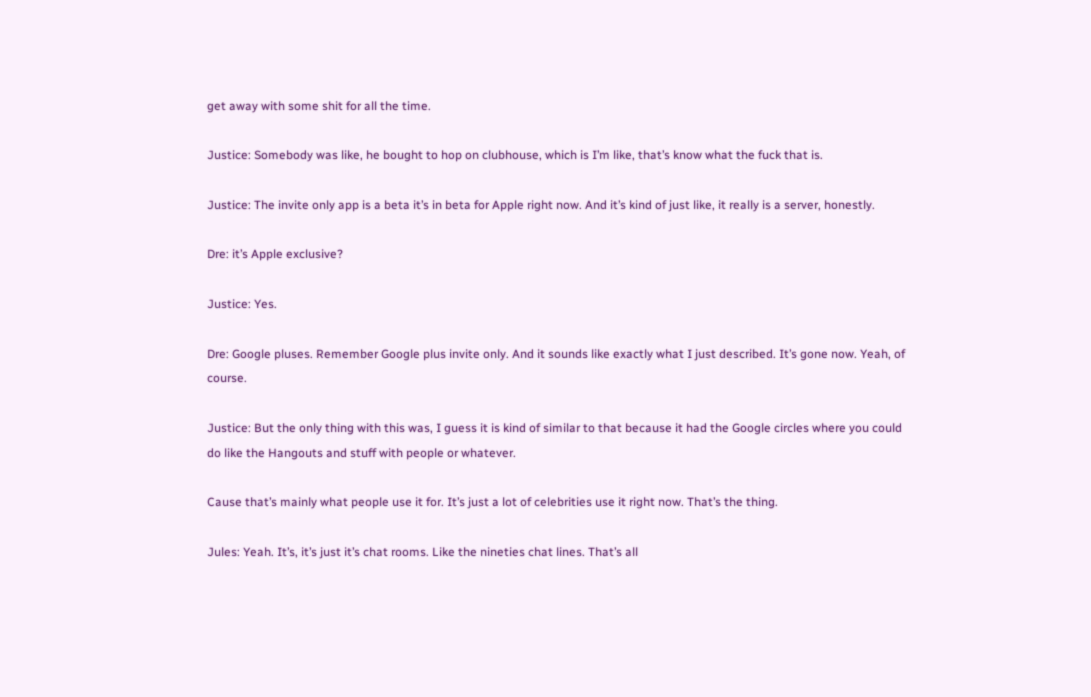get away with some shit for all the time.

Justice: Somebody was like, he bought to hop on clubhouse, which is I’m like, that’s know what the fuck that is.

Justice: The invite only app is a beta it’s in beta for Apple right now. And it’s kind of just like, it really is a server, honestly.

Dre: it’s Apple exclusive?

Justice: Yes.

Dre: Google pluses. Remember Google plus invite only. And it sounds like exactly what I just described. It’s gone now. Yeah, of course.

Justice: But the only thing with this was, I guess it is kind of similar to that because it had the Google circles where you could do like the Hangouts and stuff with people or whatever.

Cause that’s mainly what people use it for. It’s just a lot of celebrities use it right now. That’s the thing.

Jules: Yeah. It’s, it’s just it’s chat rooms. Like the nineties chat lines. That’s all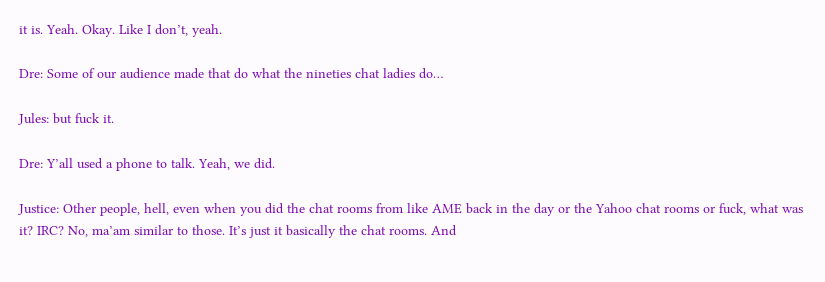it is. Yeah. Okay. Like I don’t, yeah.

Dre: Some of our audience made that do what the nineties chat ladies do…

Jules: but fuck it.

Dre: Y’all used a phone to talk. Yeah, we did.

Justice: Other people, hell, even when you did the chat rooms from like AME back in the day or the Yahoo chat rooms or fuck, what was it? IRC? No, ma’am similar to those. It’s just it basically the chat rooms. And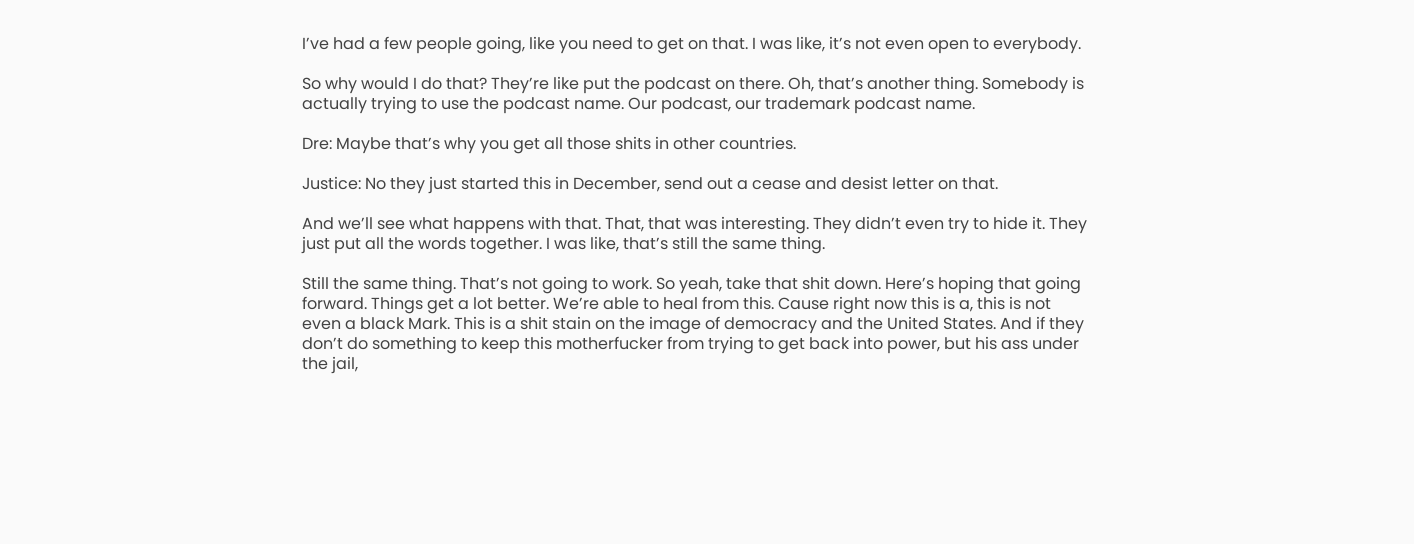I’ve had a few people going, like you need to get on that. I was like, it’s not even open to everybody.

So why would I do that? They’re like put the podcast on there. Oh, that’s another thing. Somebody is actually trying to use the podcast name. Our podcast, our trademark podcast name.

Dre: Maybe that’s why you get all those shits in other countries.

Justice: No they just started this in December, send out a cease and desist letter on that.

And we’ll see what happens with that. That, that was interesting. They didn’t even try to hide it. They just put all the words together. I was like, that’s still the same thing.

Still the same thing. That’s not going to work. So yeah, take that shit down. Here’s hoping that going forward. Things get a lot better. We’re able to heal from this. Cause right now this is a, this is not even a black Mark. This is a shit stain on the image of democracy and the United States. And if they don’t do something to keep this motherfucker from trying to get back into power, but his ass under the jail,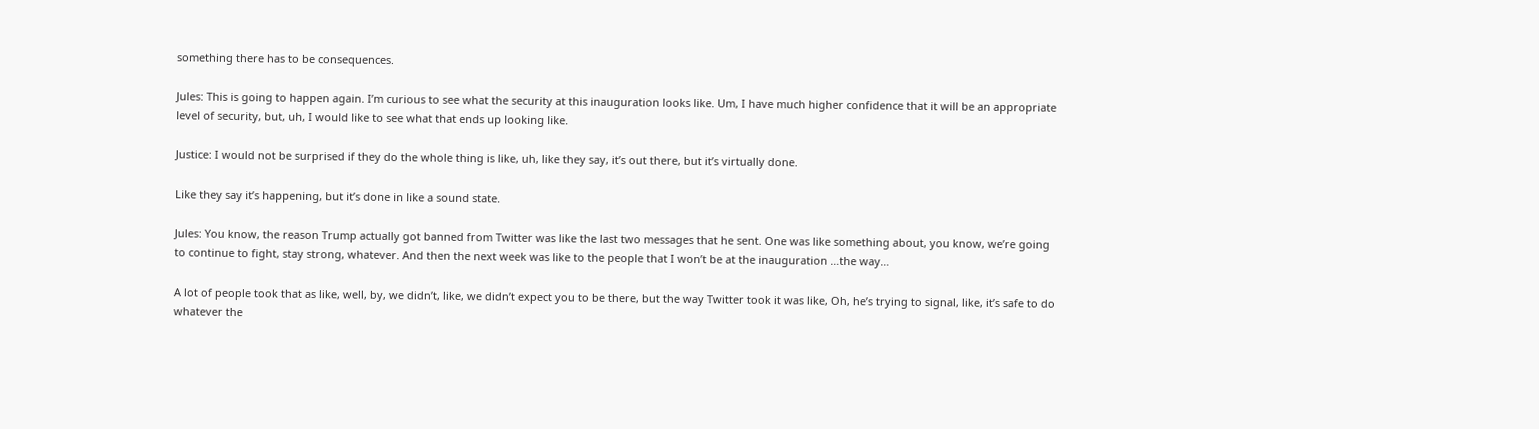something there has to be consequences.

Jules: This is going to happen again. I’m curious to see what the security at this inauguration looks like. Um, I have much higher confidence that it will be an appropriate level of security, but, uh, I would like to see what that ends up looking like.

Justice: I would not be surprised if they do the whole thing is like, uh, like they say, it’s out there, but it’s virtually done.

Like they say it’s happening, but it’s done in like a sound state.

Jules: You know, the reason Trump actually got banned from Twitter was like the last two messages that he sent. One was like something about, you know, we’re going to continue to fight, stay strong, whatever. And then the next week was like to the people that I won’t be at the inauguration …the way…

A lot of people took that as like, well, by, we didn’t, like, we didn’t expect you to be there, but the way Twitter took it was like, Oh, he’s trying to signal, like, it’s safe to do whatever the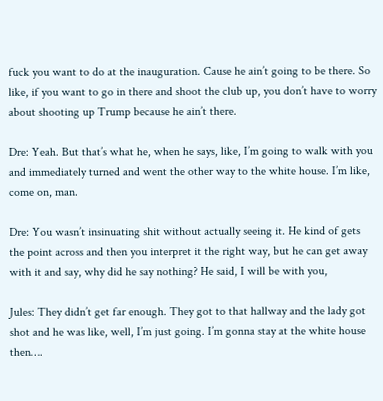fuck you want to do at the inauguration. Cause he ain’t going to be there. So like, if you want to go in there and shoot the club up, you don’t have to worry about shooting up Trump because he ain’t there.

Dre: Yeah. But that’s what he, when he says, like, I’m going to walk with you and immediately turned and went the other way to the white house. I’m like, come on, man.

Dre: You wasn’t insinuating shit without actually seeing it. He kind of gets the point across and then you interpret it the right way, but he can get away with it and say, why did he say nothing? He said, I will be with you,

Jules: They didn’t get far enough. They got to that hallway and the lady got shot and he was like, well, I’m just going. I’m gonna stay at the white house then….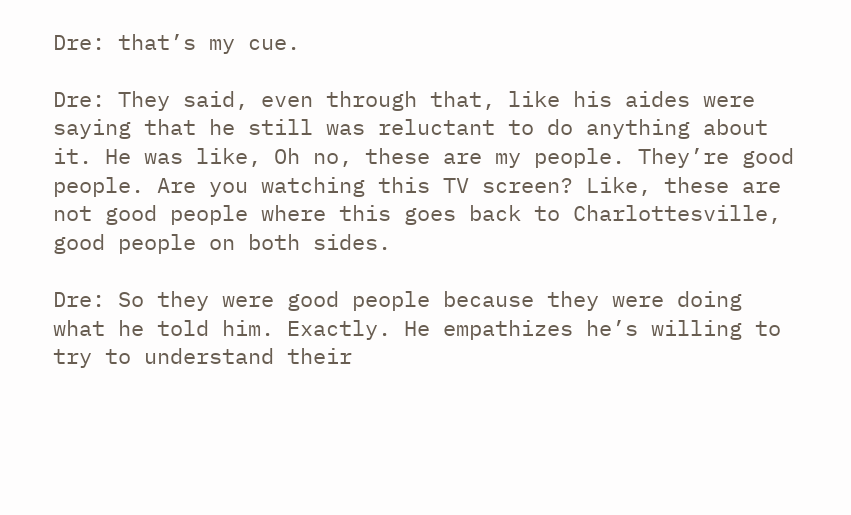Dre: that’s my cue.

Dre: They said, even through that, like his aides were saying that he still was reluctant to do anything about it. He was like, Oh no, these are my people. They’re good people. Are you watching this TV screen? Like, these are not good people where this goes back to Charlottesville, good people on both sides.

Dre: So they were good people because they were doing what he told him. Exactly. He empathizes he’s willing to try to understand their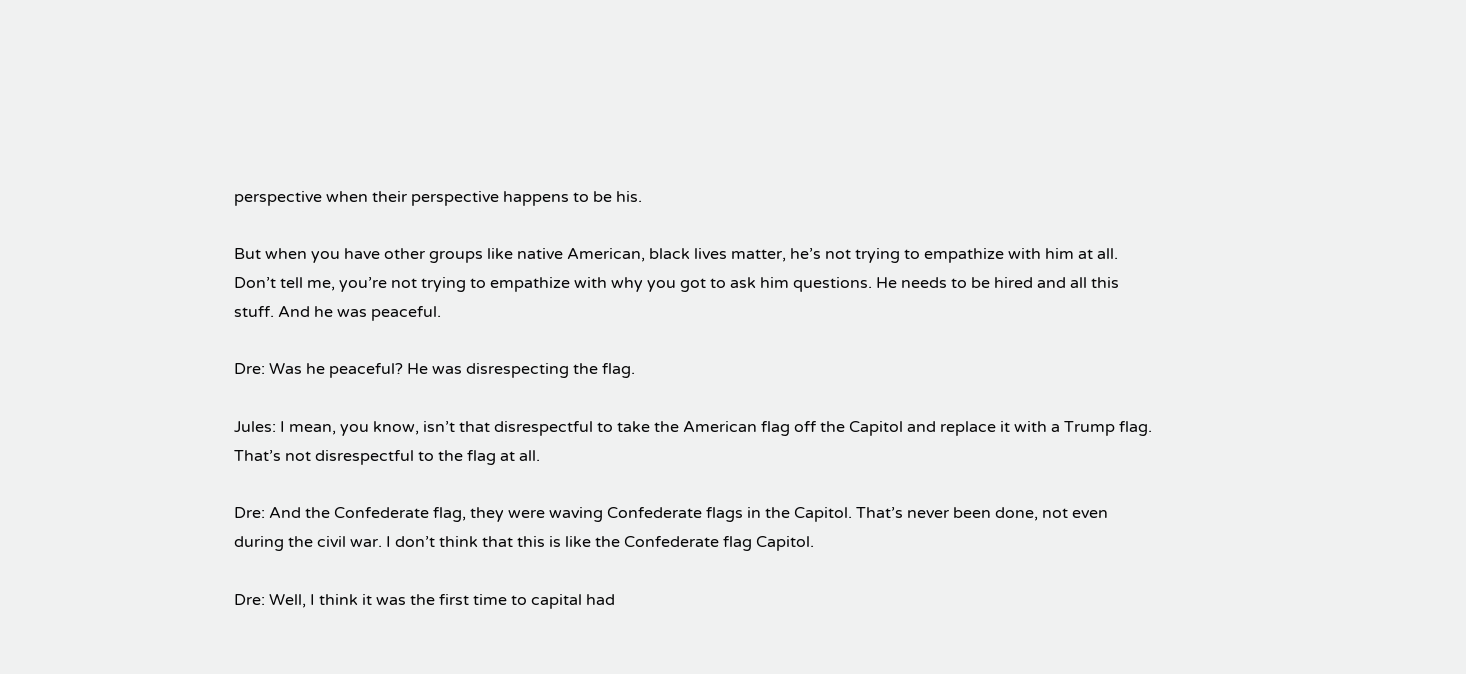perspective when their perspective happens to be his.

But when you have other groups like native American, black lives matter, he’s not trying to empathize with him at all. Don’t tell me, you’re not trying to empathize with why you got to ask him questions. He needs to be hired and all this stuff. And he was peaceful.

Dre: Was he peaceful? He was disrespecting the flag.

Jules: I mean, you know, isn’t that disrespectful to take the American flag off the Capitol and replace it with a Trump flag. That’s not disrespectful to the flag at all.

Dre: And the Confederate flag, they were waving Confederate flags in the Capitol. That’s never been done, not even during the civil war. I don’t think that this is like the Confederate flag Capitol.

Dre: Well, I think it was the first time to capital had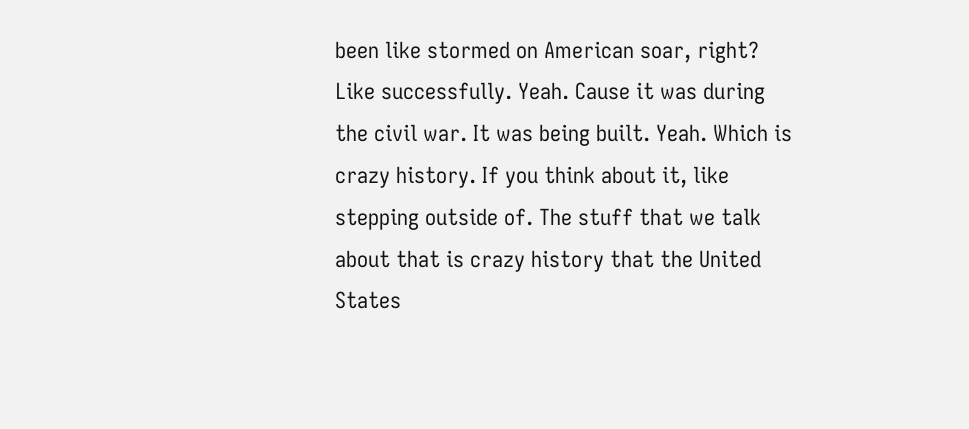been like stormed on American soar, right? Like successfully. Yeah. Cause it was during the civil war. It was being built. Yeah. Which is crazy history. If you think about it, like stepping outside of. The stuff that we talk about that is crazy history that the United States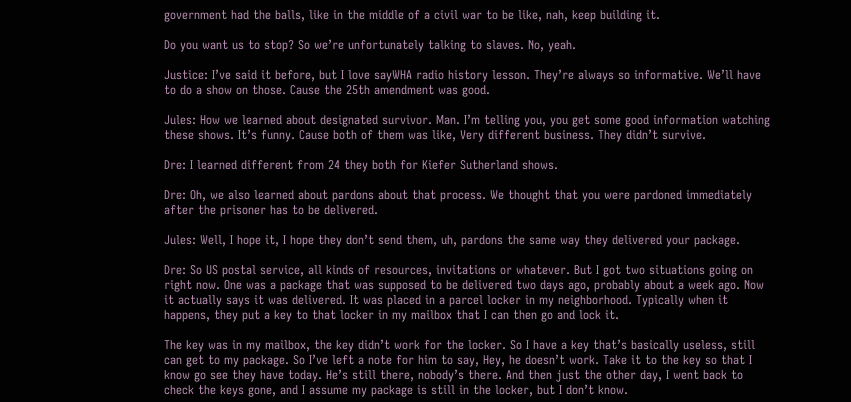government had the balls, like in the middle of a civil war to be like, nah, keep building it.

Do you want us to stop? So we’re unfortunately talking to slaves. No, yeah.

Justice: I’ve said it before, but I love sayWHA radio history lesson. They’re always so informative. We’ll have to do a show on those. Cause the 25th amendment was good.

Jules: How we learned about designated survivor. Man. I’m telling you, you get some good information watching these shows. It’s funny. Cause both of them was like, Very different business. They didn’t survive.

Dre: I learned different from 24 they both for Kiefer Sutherland shows.

Dre: Oh, we also learned about pardons about that process. We thought that you were pardoned immediately after the prisoner has to be delivered.

Jules: Well, I hope it, I hope they don’t send them, uh, pardons the same way they delivered your package.

Dre: So US postal service, all kinds of resources, invitations or whatever. But I got two situations going on right now. One was a package that was supposed to be delivered two days ago, probably about a week ago. Now it actually says it was delivered. It was placed in a parcel locker in my neighborhood. Typically when it happens, they put a key to that locker in my mailbox that I can then go and lock it.

The key was in my mailbox, the key didn’t work for the locker. So I have a key that’s basically useless, still can get to my package. So I’ve left a note for him to say, Hey, he doesn’t work. Take it to the key so that I know go see they have today. He’s still there, nobody’s there. And then just the other day, I went back to check the keys gone, and I assume my package is still in the locker, but I don’t know.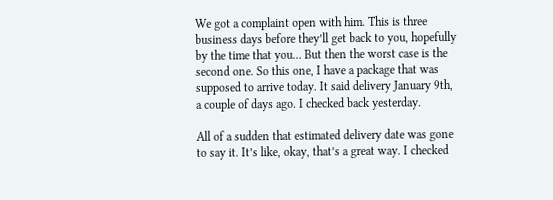We got a complaint open with him. This is three business days before they’ll get back to you, hopefully by the time that you… But then the worst case is the second one. So this one, I have a package that was supposed to arrive today. It said delivery January 9th, a couple of days ago. I checked back yesterday.

All of a sudden that estimated delivery date was gone to say it. It’s like, okay, that’s a great way. I checked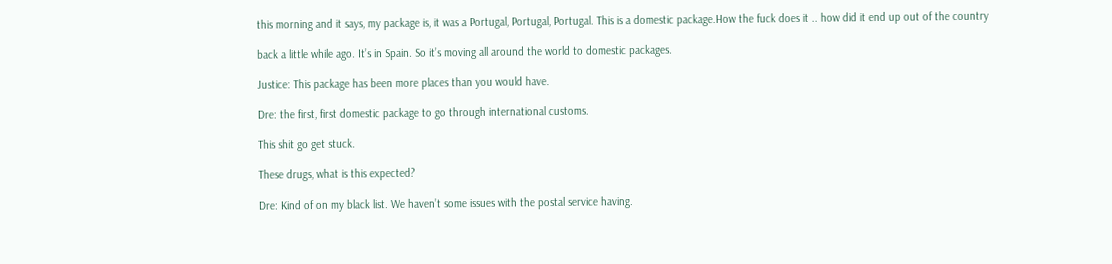this morning and it says, my package is, it was a Portugal, Portugal, Portugal. This is a domestic package.How the fuck does it .. how did it end up out of the country

back a little while ago. It’s in Spain. So it’s moving all around the world to domestic packages.

Justice: This package has been more places than you would have.

Dre: the first, first domestic package to go through international customs.

This shit go get stuck.

These drugs, what is this expected?

Dre: Kind of on my black list. We haven’t some issues with the postal service having.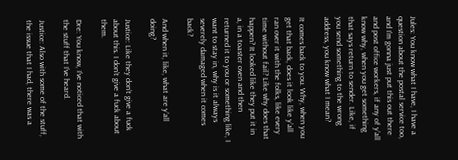Jules: You know what I have, I have a question about the postal service too, and I’m gonna just put this out there and post office workers, if any of y’all know why, when you get something that says return to sender. Like, if you send something to the wrong address, you know what I mean?

It comes back to you. Why, when you get that back, does it look like y’all ran over it with the folks, like every time without fail? Like why does that happen? It looked like they put it in a, in a toaster oven and then returned it to you or something like, I want to stay in, why is it always severely damaged when it comes back?

And when it, like, what are y’all doing?

Justice: Like they don’t give a fuck about this. I don’t give a fuck about them.

Dre: You know, I’ve noticed that with the stuff that I’ve heard.

Justice: Also with some of the stuff, the issue that I had, there was a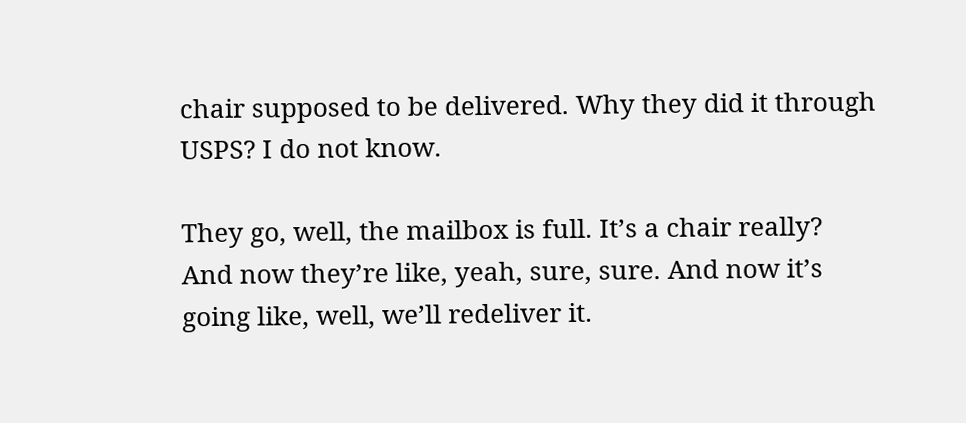chair supposed to be delivered. Why they did it through USPS? I do not know.

They go, well, the mailbox is full. It’s a chair really? And now they’re like, yeah, sure, sure. And now it’s going like, well, we’ll redeliver it.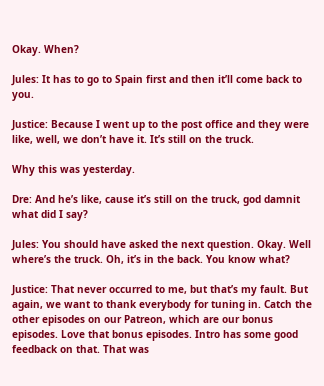Okay. When?

Jules: It has to go to Spain first and then it’ll come back to you.

Justice: Because I went up to the post office and they were like, well, we don’t have it. It’s still on the truck.

Why this was yesterday.

Dre: And he’s like, cause it’s still on the truck, god damnit what did I say?

Jules: You should have asked the next question. Okay. Well where’s the truck. Oh, it’s in the back. You know what?

Justice: That never occurred to me, but that’s my fault. But again, we want to thank everybody for tuning in. Catch the other episodes on our Patreon, which are our bonus episodes. Love that bonus episodes. Intro has some good feedback on that. That was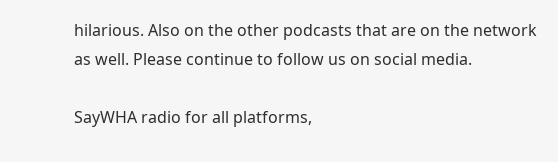hilarious. Also on the other podcasts that are on the network as well. Please continue to follow us on social media.

SayWHA radio for all platforms,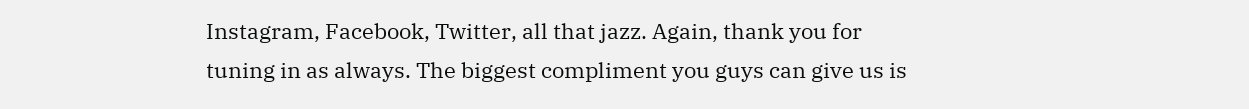Instagram, Facebook, Twitter, all that jazz. Again, thank you for tuning in as always. The biggest compliment you guys can give us is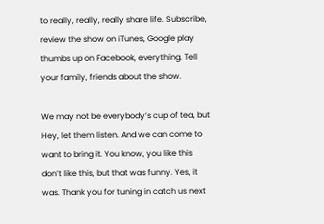to really, really, really share life. Subscribe, review the show on iTunes, Google play thumbs up on Facebook, everything. Tell your family, friends about the show.

We may not be everybody’s cup of tea, but Hey, let them listen. And we can come to want to bring it. You know, you like this don’t like this, but that was funny. Yes, it was. Thank you for tuning in catch us next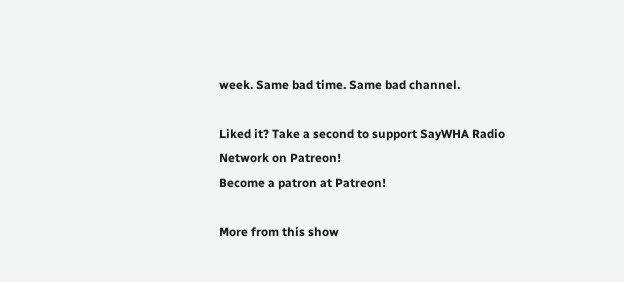week. Same bad time. Same bad channel.

Liked it? Take a second to support SayWHA Radio Network on Patreon!
Become a patron at Patreon!

More from this show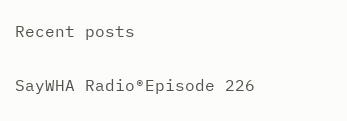Recent posts

SayWHA Radio®Episode 226